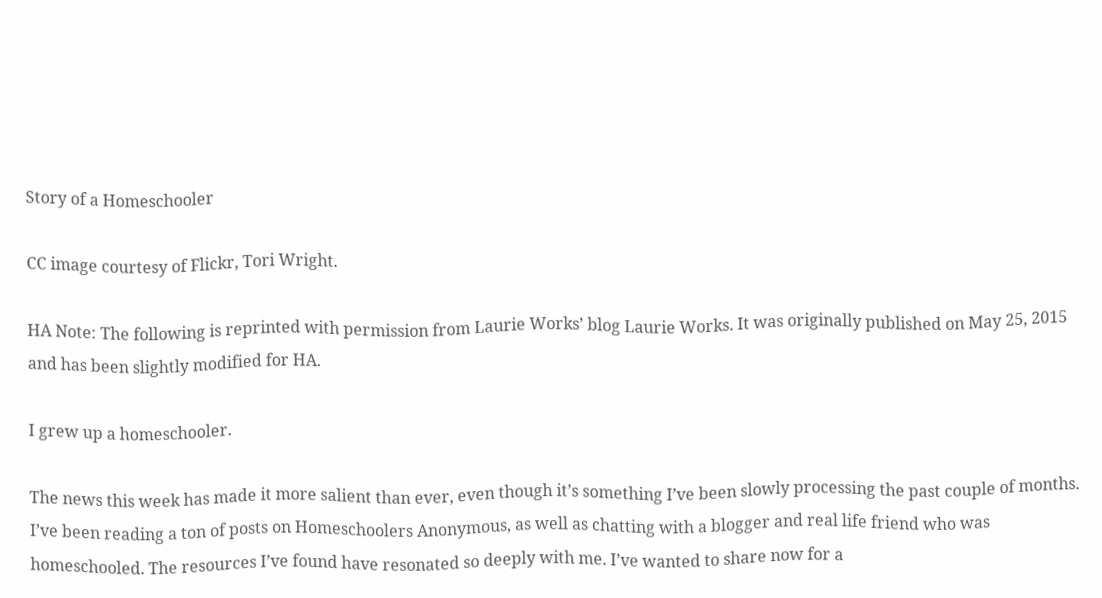Story of a Homeschooler

CC image courtesy of Flickr, Tori Wright.

HA Note: The following is reprinted with permission from Laurie Works’ blog Laurie Works. It was originally published on May 25, 2015 and has been slightly modified for HA.

I grew up a homeschooler.

The news this week has made it more salient than ever, even though it’s something I’ve been slowly processing the past couple of months. I’ve been reading a ton of posts on Homeschoolers Anonymous, as well as chatting with a blogger and real life friend who was homeschooled. The resources I’ve found have resonated so deeply with me. I’ve wanted to share now for a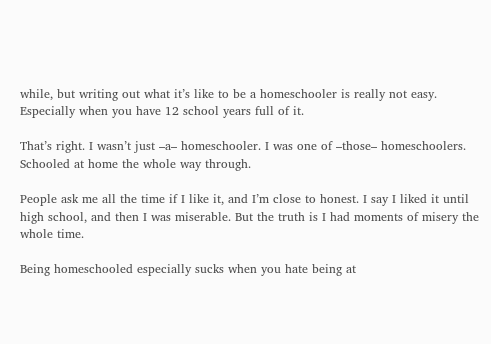while, but writing out what it’s like to be a homeschooler is really not easy. Especially when you have 12 school years full of it.

That’s right. I wasn’t just –a– homeschooler. I was one of –those– homeschoolers. Schooled at home the whole way through.

People ask me all the time if I like it, and I’m close to honest. I say I liked it until high school, and then I was miserable. But the truth is I had moments of misery the whole time.

Being homeschooled especially sucks when you hate being at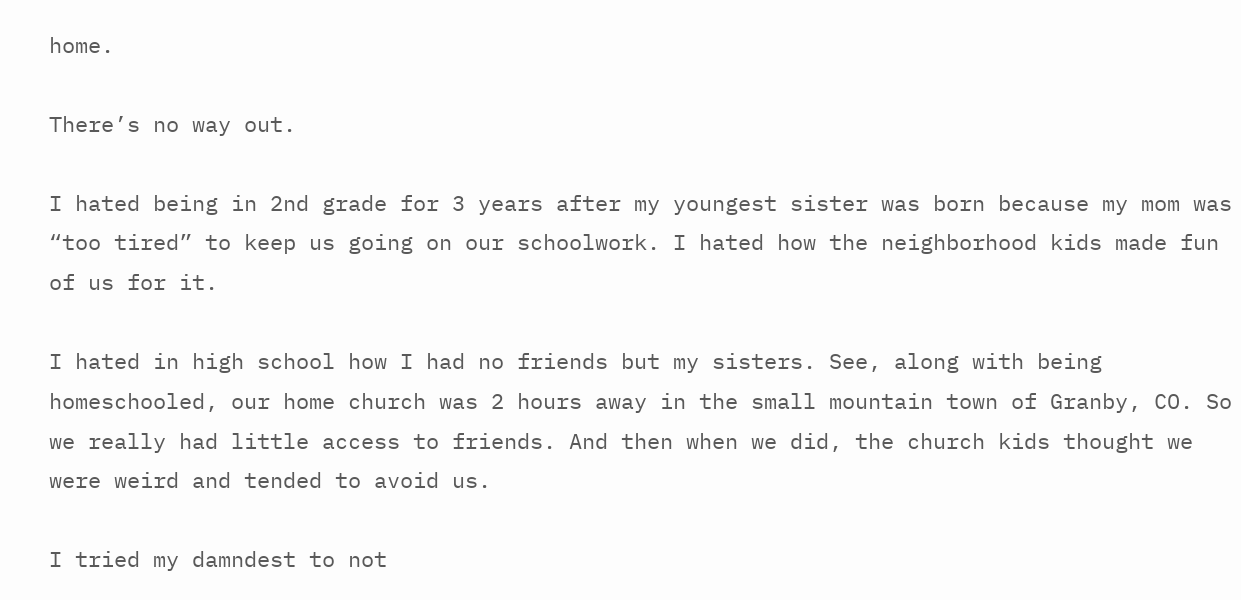home.

There’s no way out.

I hated being in 2nd grade for 3 years after my youngest sister was born because my mom was “too tired” to keep us going on our schoolwork. I hated how the neighborhood kids made fun of us for it.

I hated in high school how I had no friends but my sisters. See, along with being homeschooled, our home church was 2 hours away in the small mountain town of Granby, CO. So we really had little access to friends. And then when we did, the church kids thought we were weird and tended to avoid us.

I tried my damndest to not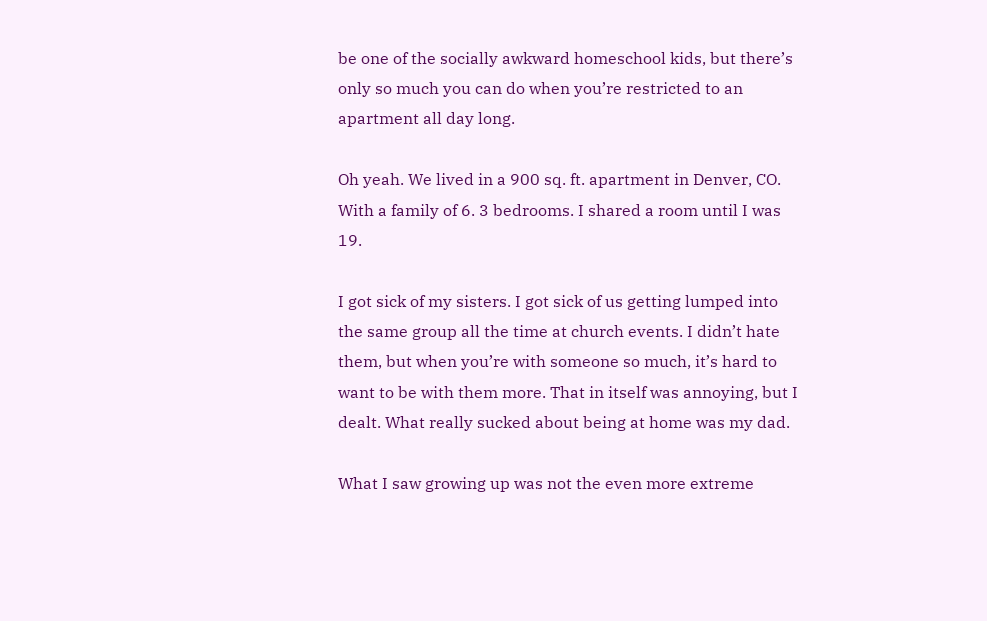be one of the socially awkward homeschool kids, but there’s only so much you can do when you’re restricted to an apartment all day long.

Oh yeah. We lived in a 900 sq. ft. apartment in Denver, CO. With a family of 6. 3 bedrooms. I shared a room until I was 19.

I got sick of my sisters. I got sick of us getting lumped into the same group all the time at church events. I didn’t hate them, but when you’re with someone so much, it’s hard to want to be with them more. That in itself was annoying, but I dealt. What really sucked about being at home was my dad.

What I saw growing up was not the even more extreme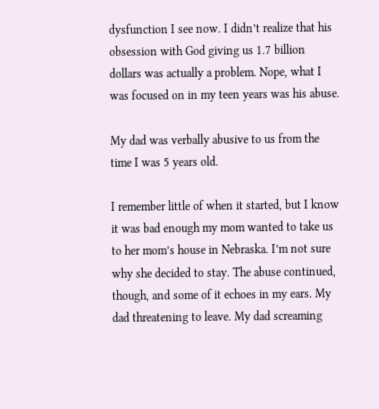dysfunction I see now. I didn’t realize that his obsession with God giving us 1.7 billion dollars was actually a problem. Nope, what I was focused on in my teen years was his abuse.

My dad was verbally abusive to us from the time I was 5 years old.

I remember little of when it started, but I know it was bad enough my mom wanted to take us to her mom’s house in Nebraska. I’m not sure why she decided to stay. The abuse continued, though, and some of it echoes in my ears. My dad threatening to leave. My dad screaming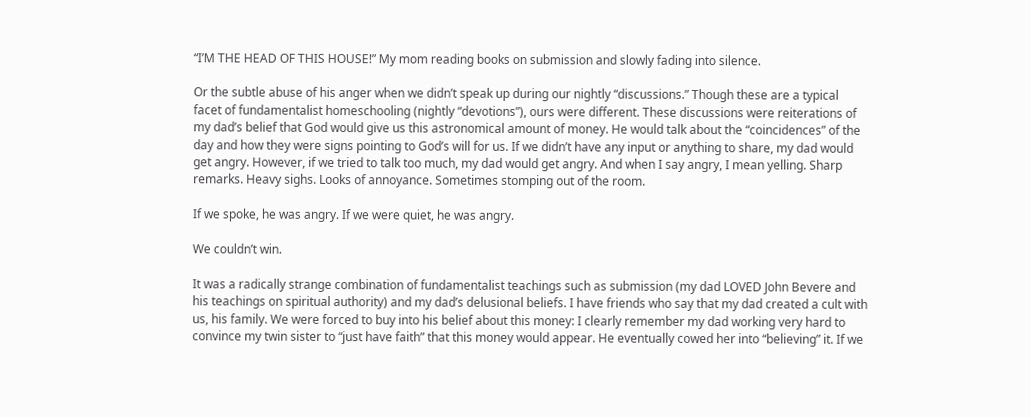“I’M THE HEAD OF THIS HOUSE!” My mom reading books on submission and slowly fading into silence.

Or the subtle abuse of his anger when we didn’t speak up during our nightly “discussions.” Though these are a typical facet of fundamentalist homeschooling (nightly “devotions”), ours were different. These discussions were reiterations of my dad’s belief that God would give us this astronomical amount of money. He would talk about the “coincidences” of the day and how they were signs pointing to God’s will for us. If we didn’t have any input or anything to share, my dad would get angry. However, if we tried to talk too much, my dad would get angry. And when I say angry, I mean yelling. Sharp remarks. Heavy sighs. Looks of annoyance. Sometimes stomping out of the room.

If we spoke, he was angry. If we were quiet, he was angry.

We couldn’t win.

It was a radically strange combination of fundamentalist teachings such as submission (my dad LOVED John Bevere and his teachings on spiritual authority) and my dad’s delusional beliefs. I have friends who say that my dad created a cult with us, his family. We were forced to buy into his belief about this money: I clearly remember my dad working very hard to convince my twin sister to “just have faith” that this money would appear. He eventually cowed her into “believing” it. If we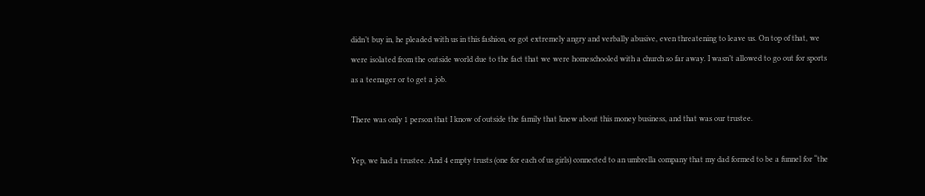didn’t buy in, he pleaded with us in this fashion, or got extremely angry and verbally abusive, even threatening to leave us. On top of that, we were isolated from the outside world due to the fact that we were homeschooled with a church so far away. I wasn’t allowed to go out for sports as a teenager or to get a job.

There was only 1 person that I know of outside the family that knew about this money business, and that was our trustee.

Yep, we had a trustee. And 4 empty trusts (one for each of us girls) connected to an umbrella company that my dad formed to be a funnel for “the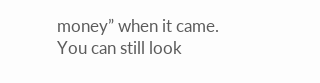money” when it came. You can still look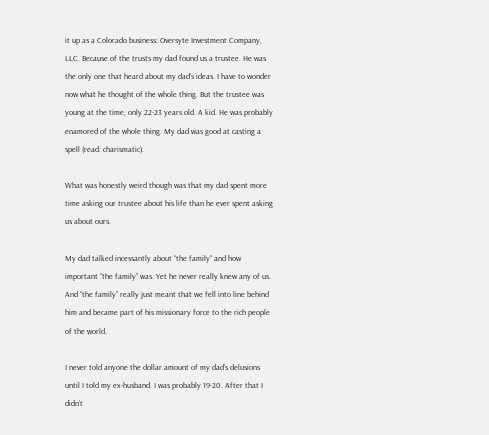it up as a Colorado business: Oversyte Investment Company, LLC. Because of the trusts my dad found us a trustee. He was the only one that heard about my dad’s ideas. I have to wonder now what he thought of the whole thing. But the trustee was young at the time, only 22-23 years old. A kid. He was probably enamored of the whole thing. My dad was good at casting a spell (read: charismatic).

What was honestly weird though was that my dad spent more time asking our trustee about his life than he ever spent asking us about ours.

My dad talked incessantly about “the family” and how important “the family” was. Yet he never really knew any of us. And “the family” really just meant that we fell into line behind him and became part of his missionary force to the rich people of the world.

I never told anyone the dollar amount of my dad’s delusions until I told my ex-husband. I was probably 19-20. After that I didn’t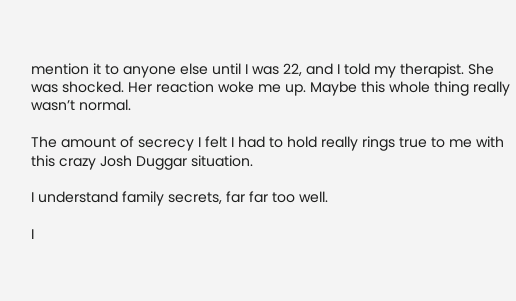mention it to anyone else until I was 22, and I told my therapist. She was shocked. Her reaction woke me up. Maybe this whole thing really wasn’t normal.

The amount of secrecy I felt I had to hold really rings true to me with this crazy Josh Duggar situation.

I understand family secrets, far far too well.

I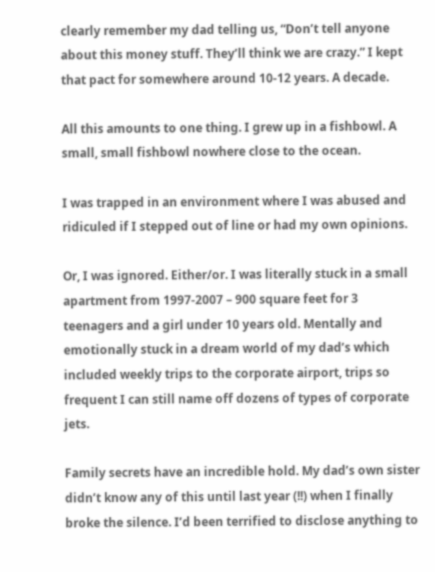clearly remember my dad telling us, “Don’t tell anyone about this money stuff. They’ll think we are crazy.” I kept that pact for somewhere around 10-12 years. A decade.

All this amounts to one thing. I grew up in a fishbowl. A small, small fishbowl nowhere close to the ocean.

I was trapped in an environment where I was abused and ridiculed if I stepped out of line or had my own opinions.

Or, I was ignored. Either/or. I was literally stuck in a small apartment from 1997-2007 – 900 square feet for 3 teenagers and a girl under 10 years old. Mentally and emotionally stuck in a dream world of my dad’s which included weekly trips to the corporate airport, trips so frequent I can still name off dozens of types of corporate jets.

Family secrets have an incredible hold. My dad’s own sister didn’t know any of this until last year (!!) when I finally broke the silence. I’d been terrified to disclose anything to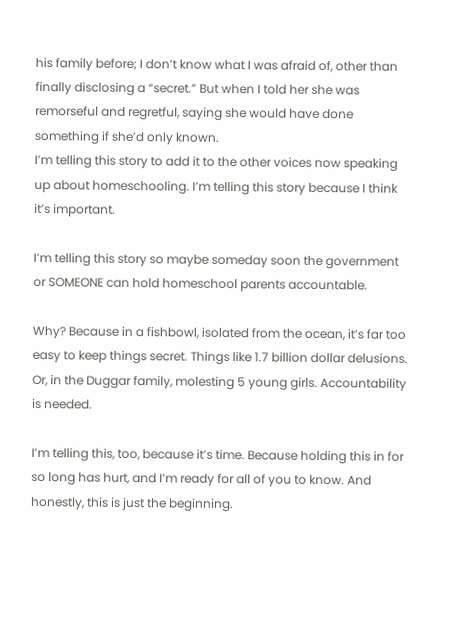his family before; I don’t know what I was afraid of, other than finally disclosing a “secret.” But when I told her she was remorseful and regretful, saying she would have done something if she’d only known.
I’m telling this story to add it to the other voices now speaking up about homeschooling. I’m telling this story because I think it’s important.

I’m telling this story so maybe someday soon the government or SOMEONE can hold homeschool parents accountable.

Why? Because in a fishbowl, isolated from the ocean, it’s far too easy to keep things secret. Things like 1.7 billion dollar delusions. Or, in the Duggar family, molesting 5 young girls. Accountability is needed.

I’m telling this, too, because it’s time. Because holding this in for so long has hurt, and I’m ready for all of you to know. And honestly, this is just the beginning.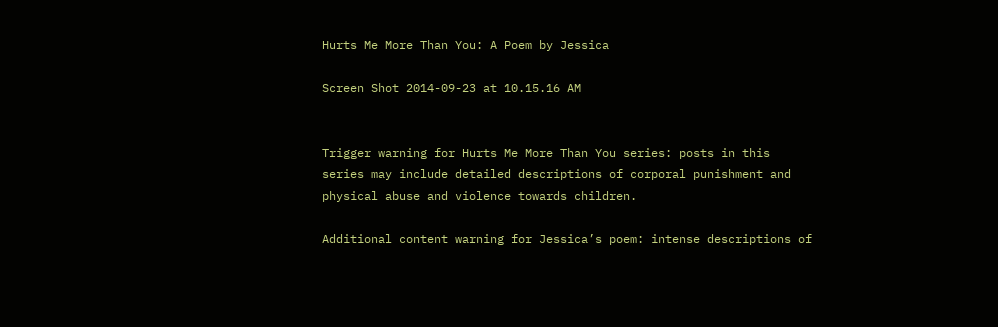Hurts Me More Than You: A Poem by Jessica

Screen Shot 2014-09-23 at 10.15.16 AM


Trigger warning for Hurts Me More Than You series: posts in this series may include detailed descriptions of corporal punishment and physical abuse and violence towards children.

Additional content warning for Jessica’s poem: intense descriptions of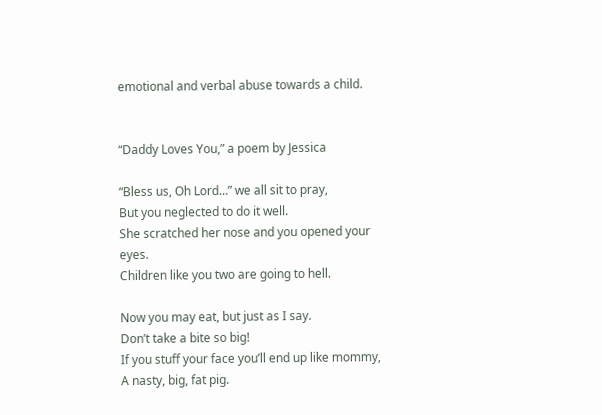emotional and verbal abuse towards a child.


“Daddy Loves You,” a poem by Jessica

“Bless us, Oh Lord…” we all sit to pray,
But you neglected to do it well.
She scratched her nose and you opened your eyes.
Children like you two are going to hell.

Now you may eat, but just as I say.
Don’t take a bite so big!
If you stuff your face you’ll end up like mommy,
A nasty, big, fat pig.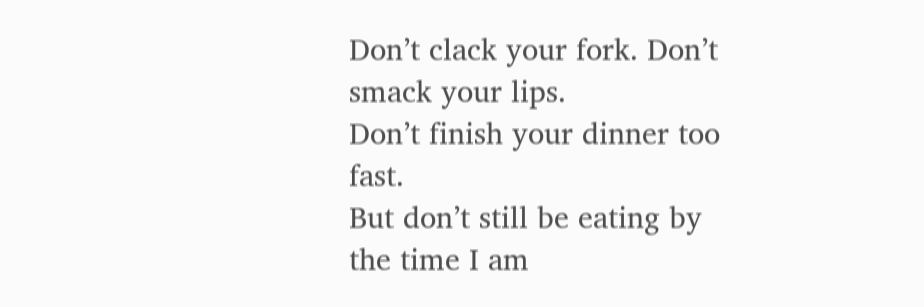Don’t clack your fork. Don’t smack your lips.
Don’t finish your dinner too fast.
But don’t still be eating by the time I am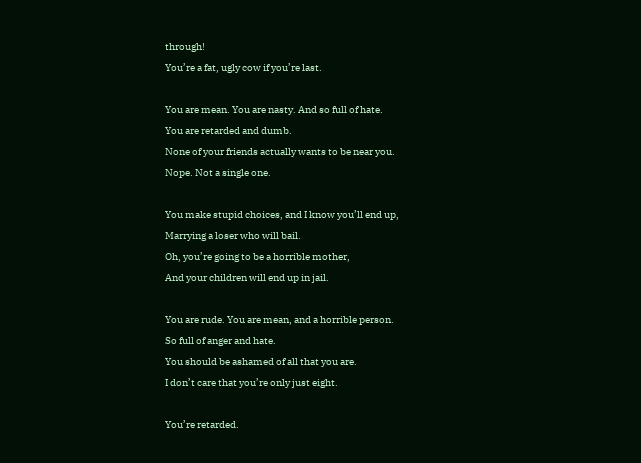through!
You’re a fat, ugly cow if you’re last.

You are mean. You are nasty. And so full of hate.
You are retarded and dumb.
None of your friends actually wants to be near you.
Nope. Not a single one.

You make stupid choices, and I know you’ll end up,
Marrying a loser who will bail.
Oh, you’re going to be a horrible mother,
And your children will end up in jail.

You are rude. You are mean, and a horrible person.
So full of anger and hate.
You should be ashamed of all that you are.
I don’t care that you’re only just eight.

You’re retarded.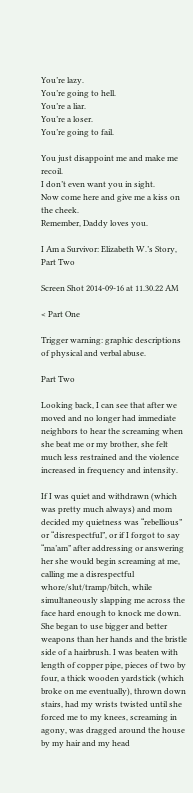You’re lazy.
You’re going to hell.
You’re a liar.
You’re a loser.
You’re going to fail.

You just disappoint me and make me recoil.
I don’t even want you in sight.
Now come here and give me a kiss on the cheek.
Remember, Daddy loves you.

I Am a Survivor: Elizabeth W.’s Story, Part Two

Screen Shot 2014-09-16 at 11.30.22 AM

< Part One

Trigger warning: graphic descriptions of physical and verbal abuse.

Part Two

Looking back, I can see that after we moved and no longer had immediate neighbors to hear the screaming when she beat me or my brother, she felt much less restrained and the violence increased in frequency and intensity.

If I was quiet and withdrawn (which was pretty much always) and mom decided my quietness was “rebellious” or “disrespectful”, or if I forgot to say “ma’am” after addressing or answering her she would begin screaming at me, calling me a disrespectful whore/slut/tramp/bitch, while simultaneously slapping me across the face hard enough to knock me down. She began to use bigger and better weapons than her hands and the bristle side of a hairbrush. I was beaten with length of copper pipe, pieces of two by four, a thick wooden yardstick (which broke on me eventually), thrown down stairs, had my wrists twisted until she forced me to my knees, screaming in agony, was dragged around the house by my hair and my head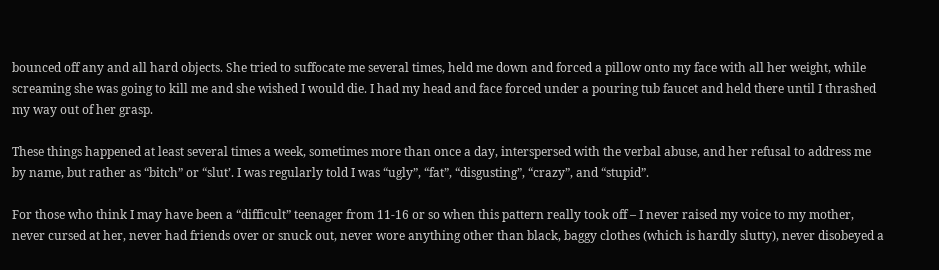bounced off any and all hard objects. She tried to suffocate me several times, held me down and forced a pillow onto my face with all her weight, while screaming she was going to kill me and she wished I would die. I had my head and face forced under a pouring tub faucet and held there until I thrashed my way out of her grasp.

These things happened at least several times a week, sometimes more than once a day, interspersed with the verbal abuse, and her refusal to address me by name, but rather as “bitch” or “slut’. I was regularly told I was “ugly”, “fat”, “disgusting”, “crazy”, and “stupid”.

For those who think I may have been a “difficult” teenager from 11-16 or so when this pattern really took off – I never raised my voice to my mother, never cursed at her, never had friends over or snuck out, never wore anything other than black, baggy clothes (which is hardly slutty), never disobeyed a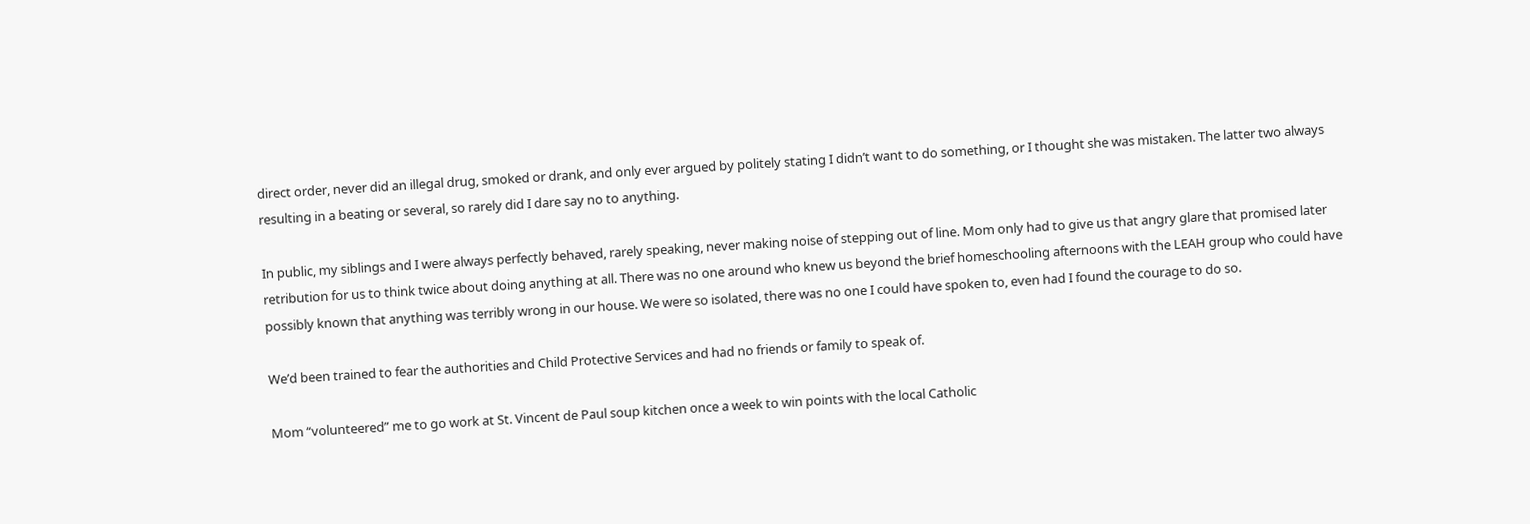direct order, never did an illegal drug, smoked or drank, and only ever argued by politely stating I didn’t want to do something, or I thought she was mistaken. The latter two always resulting in a beating or several, so rarely did I dare say no to anything.

In public, my siblings and I were always perfectly behaved, rarely speaking, never making noise of stepping out of line. Mom only had to give us that angry glare that promised later retribution for us to think twice about doing anything at all. There was no one around who knew us beyond the brief homeschooling afternoons with the LEAH group who could have possibly known that anything was terribly wrong in our house. We were so isolated, there was no one I could have spoken to, even had I found the courage to do so.

We’d been trained to fear the authorities and Child Protective Services and had no friends or family to speak of.

Mom “volunteered” me to go work at St. Vincent de Paul soup kitchen once a week to win points with the local Catholic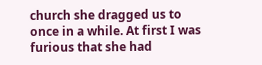church she dragged us to once in a while. At first I was furious that she had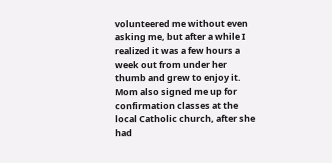volunteered me without even asking me, but after a while I realized it was a few hours a week out from under her thumb and grew to enjoy it. Mom also signed me up for confirmation classes at the local Catholic church, after she had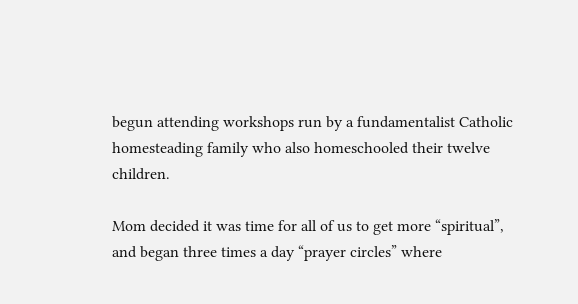begun attending workshops run by a fundamentalist Catholic homesteading family who also homeschooled their twelve children.

Mom decided it was time for all of us to get more “spiritual”, and began three times a day “prayer circles” where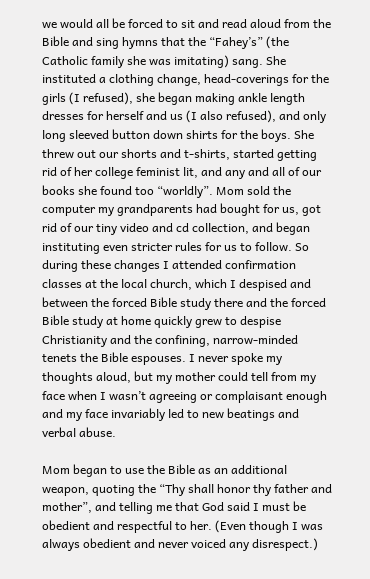we would all be forced to sit and read aloud from the Bible and sing hymns that the “Fahey’s” (the Catholic family she was imitating) sang. She instituted a clothing change, head-coverings for the girls (I refused), she began making ankle length dresses for herself and us (I also refused), and only long sleeved button down shirts for the boys. She threw out our shorts and t-shirts, started getting rid of her college feminist lit, and any and all of our books she found too “worldly”. Mom sold the computer my grandparents had bought for us, got rid of our tiny video and cd collection, and began instituting even stricter rules for us to follow. So during these changes I attended confirmation classes at the local church, which I despised and between the forced Bible study there and the forced Bible study at home quickly grew to despise Christianity and the confining, narrow-minded tenets the Bible espouses. I never spoke my thoughts aloud, but my mother could tell from my face when I wasn’t agreeing or complaisant enough and my face invariably led to new beatings and verbal abuse.

Mom began to use the Bible as an additional weapon, quoting the “Thy shall honor thy father and mother”, and telling me that God said I must be obedient and respectful to her. (Even though I was always obedient and never voiced any disrespect.)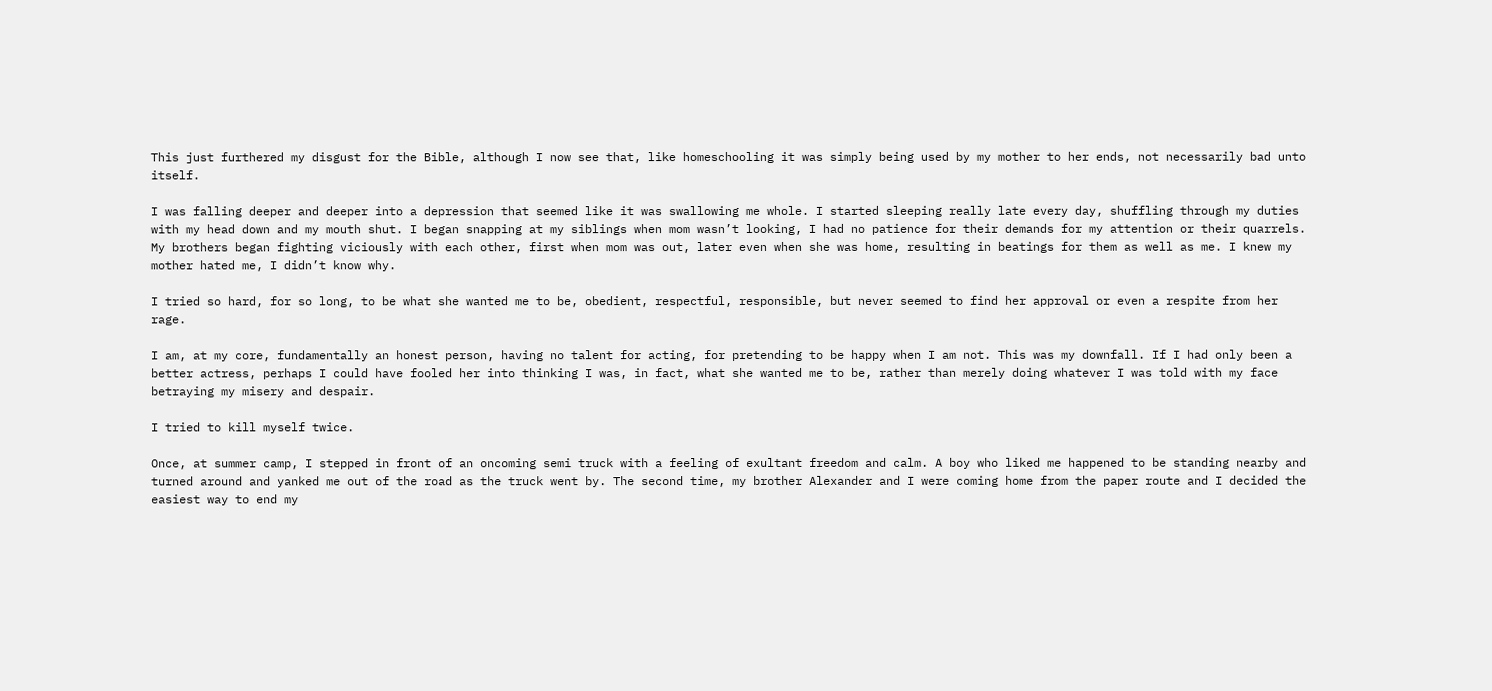This just furthered my disgust for the Bible, although I now see that, like homeschooling it was simply being used by my mother to her ends, not necessarily bad unto itself.

I was falling deeper and deeper into a depression that seemed like it was swallowing me whole. I started sleeping really late every day, shuffling through my duties with my head down and my mouth shut. I began snapping at my siblings when mom wasn’t looking, I had no patience for their demands for my attention or their quarrels. My brothers began fighting viciously with each other, first when mom was out, later even when she was home, resulting in beatings for them as well as me. I knew my mother hated me, I didn’t know why.

I tried so hard, for so long, to be what she wanted me to be, obedient, respectful, responsible, but never seemed to find her approval or even a respite from her rage.

I am, at my core, fundamentally an honest person, having no talent for acting, for pretending to be happy when I am not. This was my downfall. If I had only been a better actress, perhaps I could have fooled her into thinking I was, in fact, what she wanted me to be, rather than merely doing whatever I was told with my face betraying my misery and despair.

I tried to kill myself twice.

Once, at summer camp, I stepped in front of an oncoming semi truck with a feeling of exultant freedom and calm. A boy who liked me happened to be standing nearby and turned around and yanked me out of the road as the truck went by. The second time, my brother Alexander and I were coming home from the paper route and I decided the easiest way to end my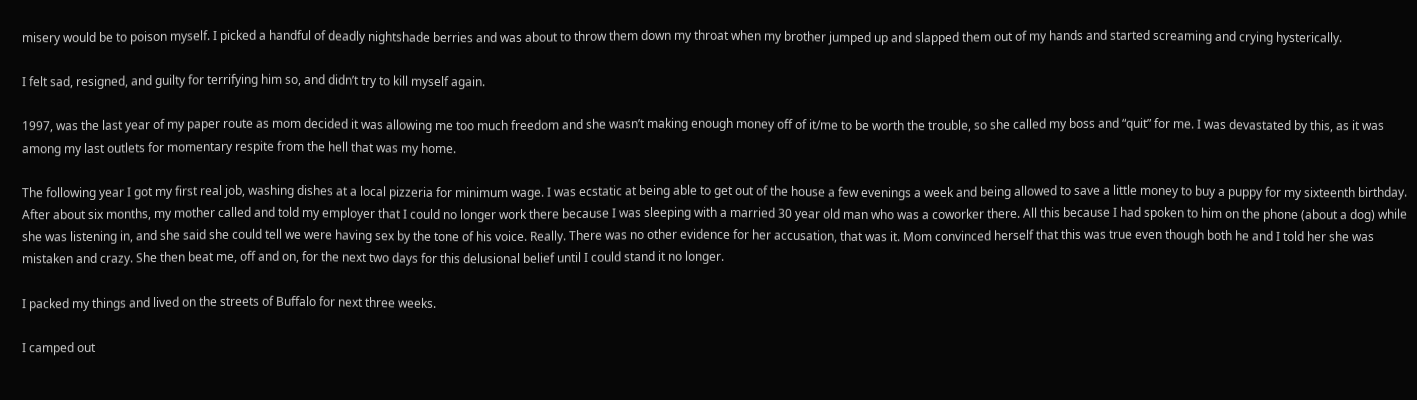misery would be to poison myself. I picked a handful of deadly nightshade berries and was about to throw them down my throat when my brother jumped up and slapped them out of my hands and started screaming and crying hysterically.

I felt sad, resigned, and guilty for terrifying him so, and didn’t try to kill myself again.

1997, was the last year of my paper route as mom decided it was allowing me too much freedom and she wasn’t making enough money off of it/me to be worth the trouble, so she called my boss and “quit” for me. I was devastated by this, as it was among my last outlets for momentary respite from the hell that was my home.

The following year I got my first real job, washing dishes at a local pizzeria for minimum wage. I was ecstatic at being able to get out of the house a few evenings a week and being allowed to save a little money to buy a puppy for my sixteenth birthday. After about six months, my mother called and told my employer that I could no longer work there because I was sleeping with a married 30 year old man who was a coworker there. All this because I had spoken to him on the phone (about a dog) while she was listening in, and she said she could tell we were having sex by the tone of his voice. Really. There was no other evidence for her accusation, that was it. Mom convinced herself that this was true even though both he and I told her she was mistaken and crazy. She then beat me, off and on, for the next two days for this delusional belief until I could stand it no longer.

I packed my things and lived on the streets of Buffalo for next three weeks.

I camped out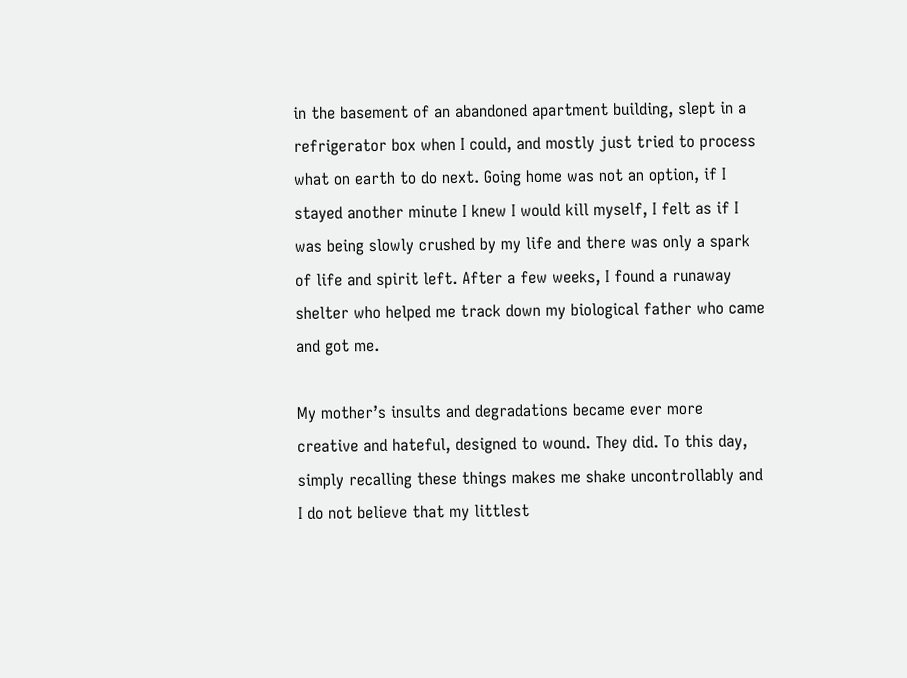in the basement of an abandoned apartment building, slept in a refrigerator box when I could, and mostly just tried to process what on earth to do next. Going home was not an option, if I stayed another minute I knew I would kill myself, I felt as if I was being slowly crushed by my life and there was only a spark of life and spirit left. After a few weeks, I found a runaway shelter who helped me track down my biological father who came and got me.

My mother’s insults and degradations became ever more creative and hateful, designed to wound. They did. To this day, simply recalling these things makes me shake uncontrollably and I do not believe that my littlest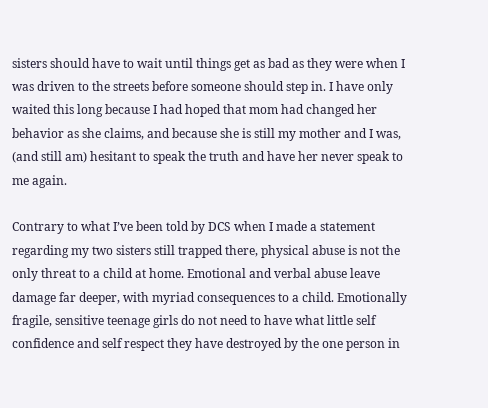sisters should have to wait until things get as bad as they were when I was driven to the streets before someone should step in. I have only waited this long because I had hoped that mom had changed her behavior as she claims, and because she is still my mother and I was, (and still am) hesitant to speak the truth and have her never speak to me again.

Contrary to what I’ve been told by DCS when I made a statement regarding my two sisters still trapped there, physical abuse is not the only threat to a child at home. Emotional and verbal abuse leave damage far deeper, with myriad consequences to a child. Emotionally fragile, sensitive teenage girls do not need to have what little self confidence and self respect they have destroyed by the one person in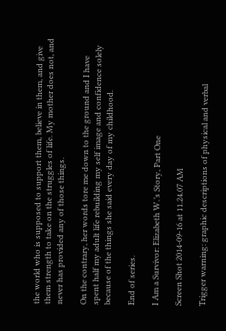the world who is supposed to support them, believe in them, and give them strength to take on the struggles of life. My mother does not, and never has provided any of those things.

On the contrary, her words tore me down to the ground and I have spent half my adult life rebuilding my self image and confidence solely because of the things she said every day of my childhood.

End of series.

I Am a Survivor: Elizabeth W.’s Story, Part One

Screen Shot 2014-09-16 at 11.24.07 AM

Trigger warning: graphic descriptions of physical and verbal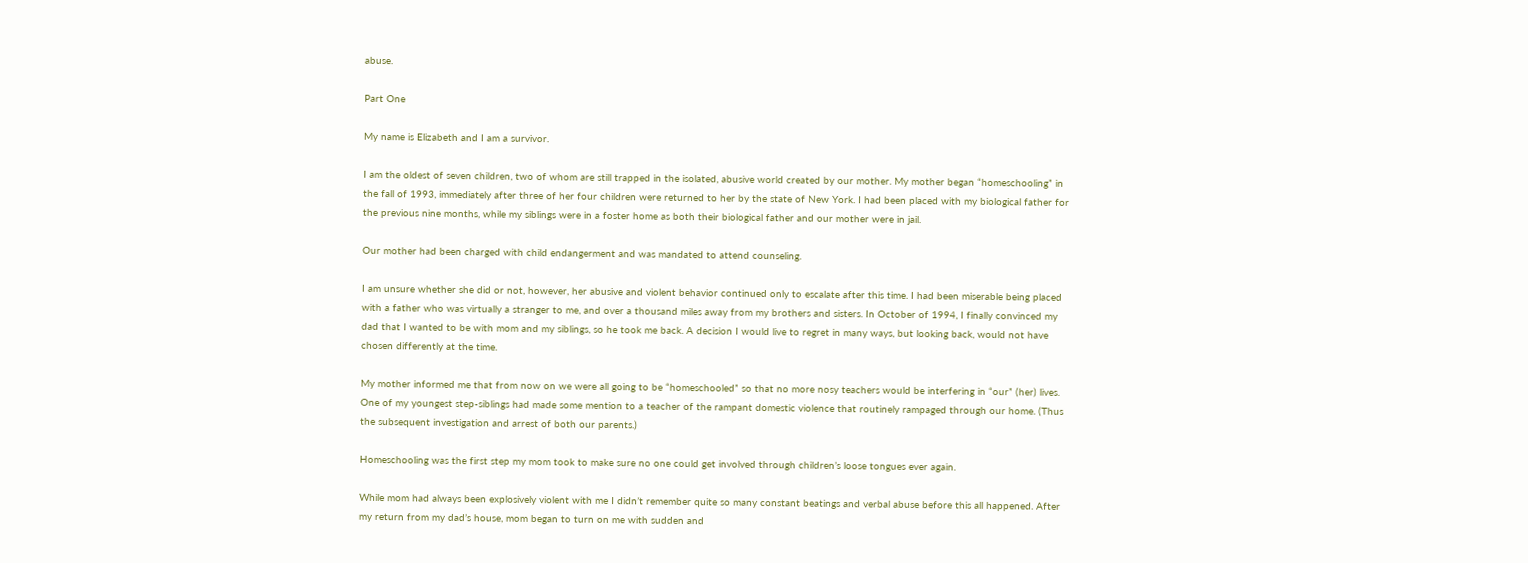abuse.

Part One

My name is Elizabeth and I am a survivor.

I am the oldest of seven children, two of whom are still trapped in the isolated, abusive world created by our mother. My mother began “homeschooling” in the fall of 1993, immediately after three of her four children were returned to her by the state of New York. I had been placed with my biological father for the previous nine months, while my siblings were in a foster home as both their biological father and our mother were in jail.

Our mother had been charged with child endangerment and was mandated to attend counseling.

I am unsure whether she did or not, however, her abusive and violent behavior continued only to escalate after this time. I had been miserable being placed with a father who was virtually a stranger to me, and over a thousand miles away from my brothers and sisters. In October of 1994, I finally convinced my dad that I wanted to be with mom and my siblings, so he took me back. A decision I would live to regret in many ways, but looking back, would not have chosen differently at the time.

My mother informed me that from now on we were all going to be “homeschooled” so that no more nosy teachers would be interfering in “our” (her) lives. One of my youngest step-siblings had made some mention to a teacher of the rampant domestic violence that routinely rampaged through our home. (Thus the subsequent investigation and arrest of both our parents.)

Homeschooling was the first step my mom took to make sure no one could get involved through children’s loose tongues ever again.

While mom had always been explosively violent with me I didn’t remember quite so many constant beatings and verbal abuse before this all happened. After my return from my dad’s house, mom began to turn on me with sudden and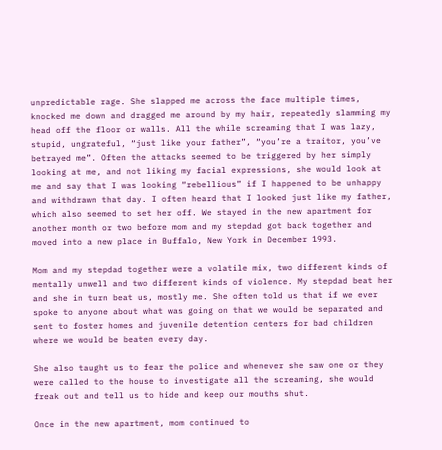unpredictable rage. She slapped me across the face multiple times, knocked me down and dragged me around by my hair, repeatedly slamming my head off the floor or walls. All the while screaming that I was lazy, stupid, ungrateful, “just like your father”, “you’re a traitor, you’ve betrayed me”. Often the attacks seemed to be triggered by her simply looking at me, and not liking my facial expressions, she would look at me and say that I was looking “rebellious” if I happened to be unhappy and withdrawn that day. I often heard that I looked just like my father, which also seemed to set her off. We stayed in the new apartment for another month or two before mom and my stepdad got back together and moved into a new place in Buffalo, New York in December 1993.

Mom and my stepdad together were a volatile mix, two different kinds of mentally unwell and two different kinds of violence. My stepdad beat her and she in turn beat us, mostly me. She often told us that if we ever spoke to anyone about what was going on that we would be separated and sent to foster homes and juvenile detention centers for bad children where we would be beaten every day.

She also taught us to fear the police and whenever she saw one or they were called to the house to investigate all the screaming, she would freak out and tell us to hide and keep our mouths shut.

Once in the new apartment, mom continued to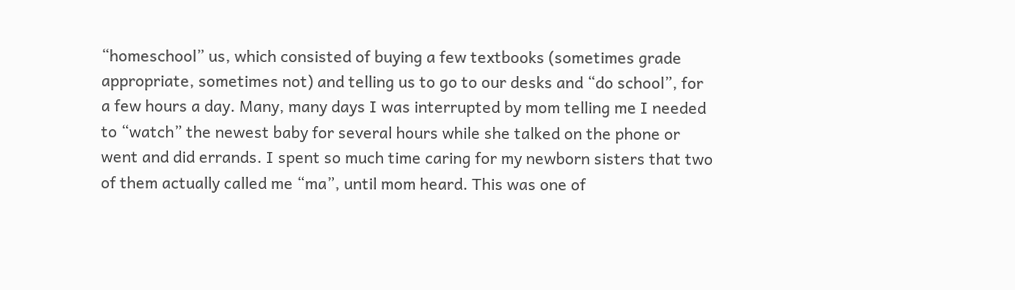“homeschool” us, which consisted of buying a few textbooks (sometimes grade appropriate, sometimes not) and telling us to go to our desks and “do school”, for a few hours a day. Many, many days I was interrupted by mom telling me I needed to “watch” the newest baby for several hours while she talked on the phone or went and did errands. I spent so much time caring for my newborn sisters that two of them actually called me “ma”, until mom heard. This was one of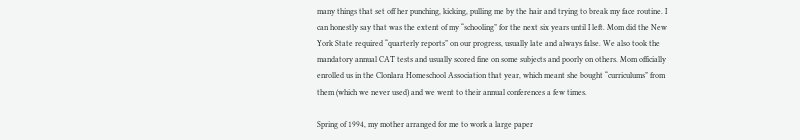many things that set off her punching, kicking, pulling me by the hair and trying to break my face routine. I can honestly say that was the extent of my “schooling” for the next six years until I left. Mom did the New York State required “quarterly reports” on our progress, usually late and always false. We also took the mandatory annual CAT tests and usually scored fine on some subjects and poorly on others. Mom officially enrolled us in the Clonlara Homeschool Association that year, which meant she bought “curriculums” from them (which we never used) and we went to their annual conferences a few times.

Spring of 1994, my mother arranged for me to work a large paper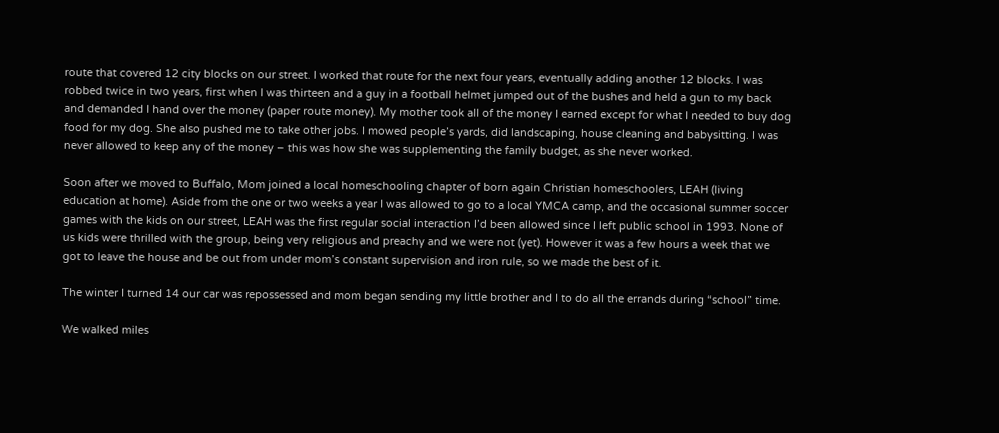route that covered 12 city blocks on our street. I worked that route for the next four years, eventually adding another 12 blocks. I was robbed twice in two years, first when I was thirteen and a guy in a football helmet jumped out of the bushes and held a gun to my back and demanded I hand over the money (paper route money). My mother took all of the money I earned except for what I needed to buy dog food for my dog. She also pushed me to take other jobs. I mowed people’s yards, did landscaping, house cleaning and babysitting. I was never allowed to keep any of the money – this was how she was supplementing the family budget, as she never worked.

Soon after we moved to Buffalo, Mom joined a local homeschooling chapter of born again Christian homeschoolers, LEAH (living education at home). Aside from the one or two weeks a year I was allowed to go to a local YMCA camp, and the occasional summer soccer games with the kids on our street, LEAH was the first regular social interaction I’d been allowed since I left public school in 1993. None of us kids were thrilled with the group, being very religious and preachy and we were not (yet). However it was a few hours a week that we got to leave the house and be out from under mom’s constant supervision and iron rule, so we made the best of it.

The winter I turned 14 our car was repossessed and mom began sending my little brother and I to do all the errands during “school” time.

We walked miles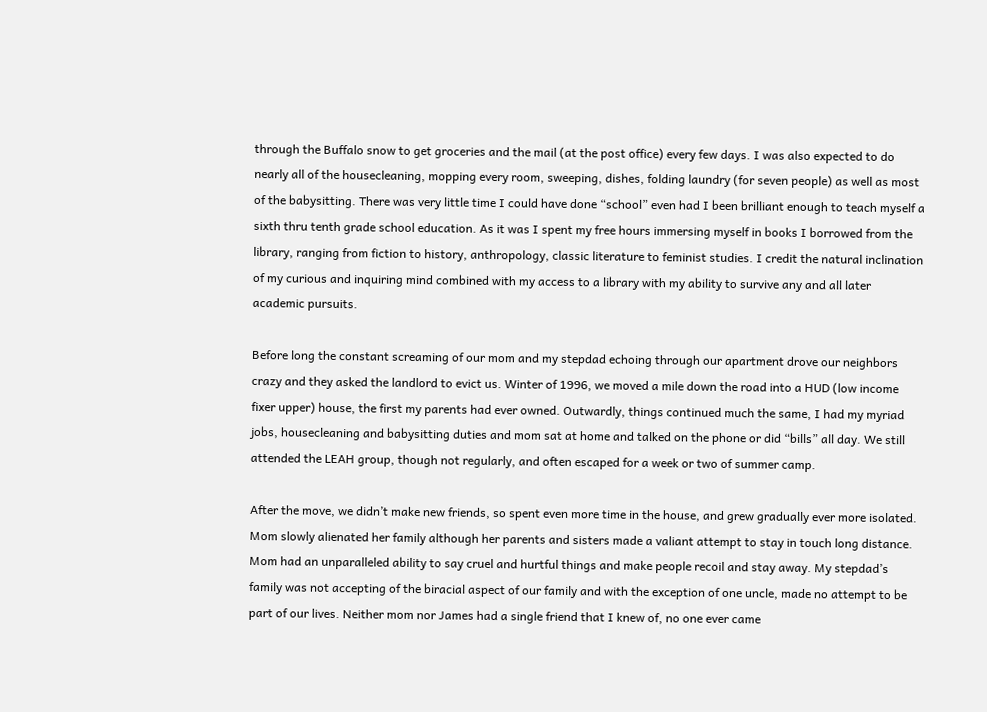through the Buffalo snow to get groceries and the mail (at the post office) every few days. I was also expected to do nearly all of the housecleaning, mopping every room, sweeping, dishes, folding laundry (for seven people) as well as most of the babysitting. There was very little time I could have done “school” even had I been brilliant enough to teach myself a sixth thru tenth grade school education. As it was I spent my free hours immersing myself in books I borrowed from the library, ranging from fiction to history, anthropology, classic literature to feminist studies. I credit the natural inclination of my curious and inquiring mind combined with my access to a library with my ability to survive any and all later academic pursuits.

Before long the constant screaming of our mom and my stepdad echoing through our apartment drove our neighbors crazy and they asked the landlord to evict us. Winter of 1996, we moved a mile down the road into a HUD (low income fixer upper) house, the first my parents had ever owned. Outwardly, things continued much the same, I had my myriad jobs, housecleaning and babysitting duties and mom sat at home and talked on the phone or did “bills” all day. We still attended the LEAH group, though not regularly, and often escaped for a week or two of summer camp.

After the move, we didn’t make new friends, so spent even more time in the house, and grew gradually ever more isolated. Mom slowly alienated her family although her parents and sisters made a valiant attempt to stay in touch long distance. Mom had an unparalleled ability to say cruel and hurtful things and make people recoil and stay away. My stepdad’s family was not accepting of the biracial aspect of our family and with the exception of one uncle, made no attempt to be part of our lives. Neither mom nor James had a single friend that I knew of, no one ever came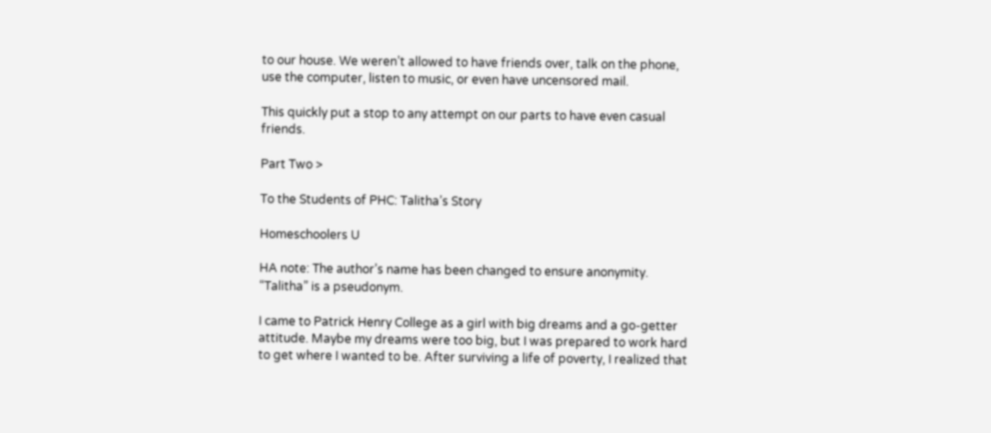to our house. We weren’t allowed to have friends over, talk on the phone, use the computer, listen to music, or even have uncensored mail.

This quickly put a stop to any attempt on our parts to have even casual friends.

Part Two >

To the Students of PHC: Talitha’s Story

Homeschoolers U

HA note: The author’s name has been changed to ensure anonymity. “Talitha” is a pseudonym.

I came to Patrick Henry College as a girl with big dreams and a go-getter attitude. Maybe my dreams were too big, but I was prepared to work hard to get where I wanted to be. After surviving a life of poverty, I realized that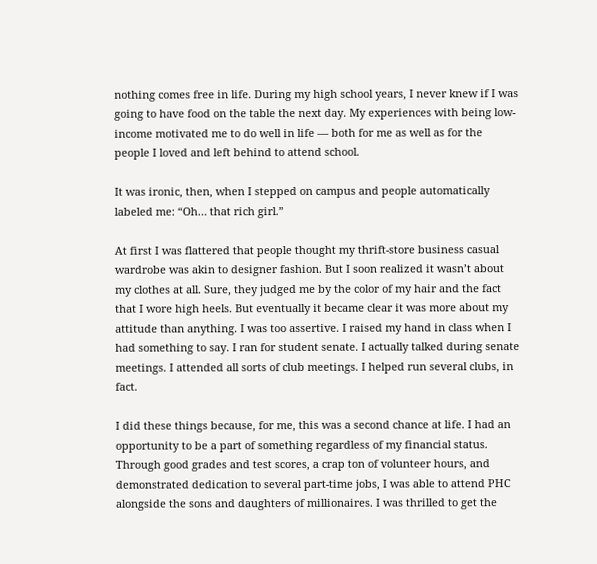nothing comes free in life. During my high school years, I never knew if I was going to have food on the table the next day. My experiences with being low-income motivated me to do well in life — both for me as well as for the people I loved and left behind to attend school.

It was ironic, then, when I stepped on campus and people automatically labeled me: “Oh… that rich girl.”

At first I was flattered that people thought my thrift-store business casual wardrobe was akin to designer fashion. But I soon realized it wasn’t about my clothes at all. Sure, they judged me by the color of my hair and the fact that I wore high heels. But eventually it became clear it was more about my attitude than anything. I was too assertive. I raised my hand in class when I had something to say. I ran for student senate. I actually talked during senate meetings. I attended all sorts of club meetings. I helped run several clubs, in fact.

I did these things because, for me, this was a second chance at life. I had an opportunity to be a part of something regardless of my financial status. Through good grades and test scores, a crap ton of volunteer hours, and demonstrated dedication to several part-time jobs, I was able to attend PHC alongside the sons and daughters of millionaires. I was thrilled to get the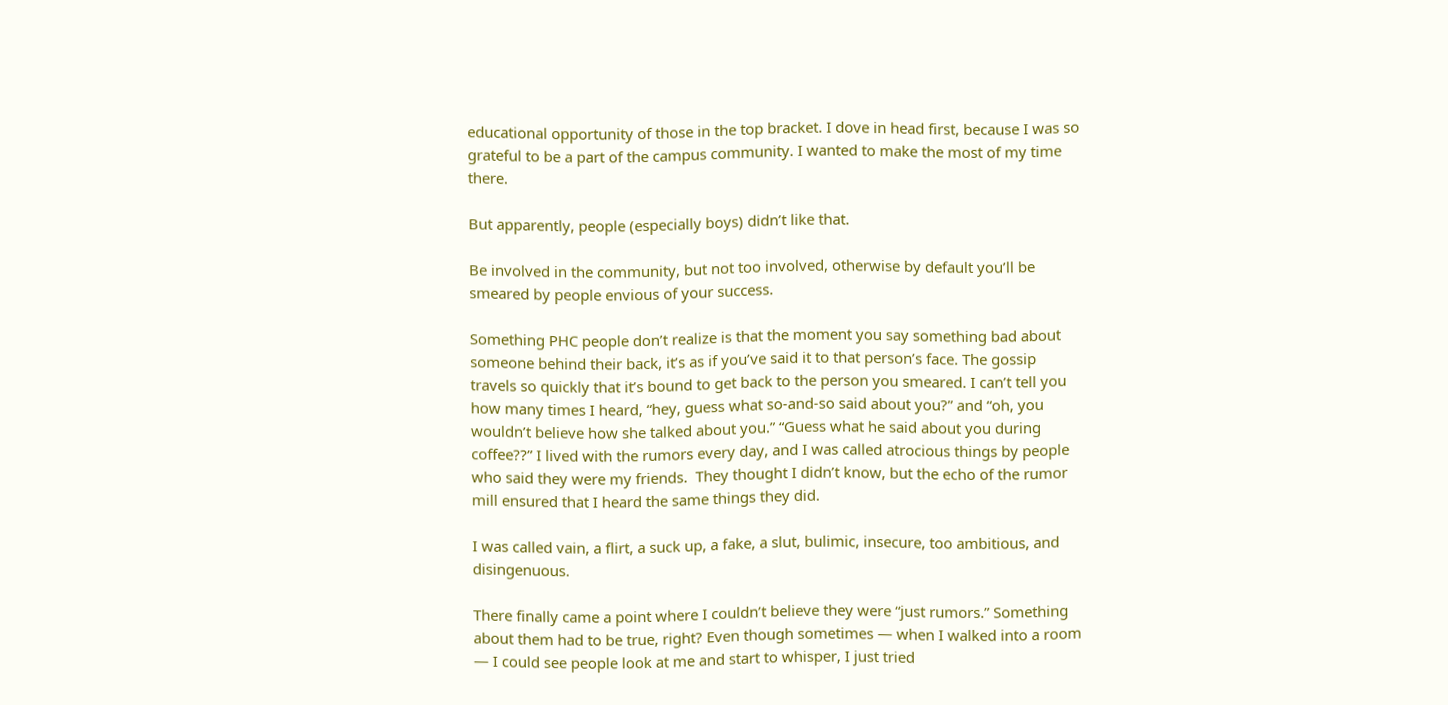educational opportunity of those in the top bracket. I dove in head first, because I was so grateful to be a part of the campus community. I wanted to make the most of my time there.

But apparently, people (especially boys) didn’t like that.

Be involved in the community, but not too involved, otherwise by default you’ll be smeared by people envious of your success.

Something PHC people don’t realize is that the moment you say something bad about someone behind their back, it’s as if you’ve said it to that person’s face. The gossip travels so quickly that it’s bound to get back to the person you smeared. I can’t tell you how many times I heard, “hey, guess what so-and-so said about you?” and “oh, you wouldn’t believe how she talked about you.” “Guess what he said about you during coffee??” I lived with the rumors every day, and I was called atrocious things by people who said they were my friends.  They thought I didn’t know, but the echo of the rumor mill ensured that I heard the same things they did.

I was called vain, a flirt, a suck up, a fake, a slut, bulimic, insecure, too ambitious, and disingenuous.

There finally came a point where I couldn’t believe they were “just rumors.” Something about them had to be true, right? Even though sometimes — when I walked into a room — I could see people look at me and start to whisper, I just tried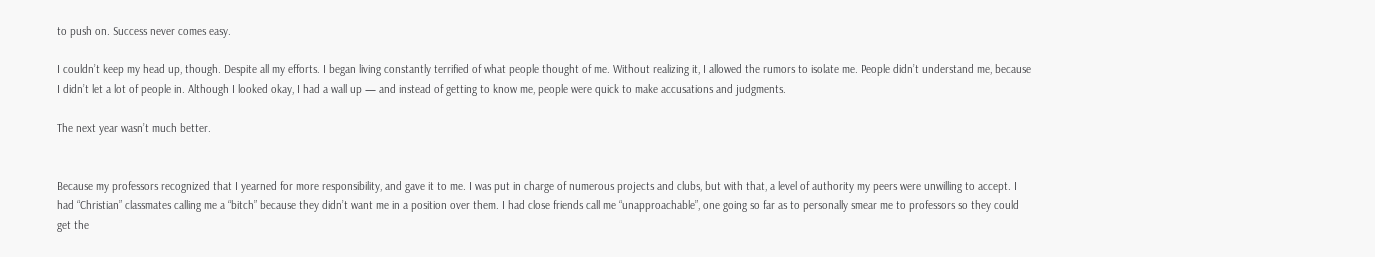to push on. Success never comes easy.

I couldn’t keep my head up, though. Despite all my efforts. I began living constantly terrified of what people thought of me. Without realizing it, I allowed the rumors to isolate me. People didn’t understand me, because I didn’t let a lot of people in. Although I looked okay, I had a wall up — and instead of getting to know me, people were quick to make accusations and judgments.

The next year wasn’t much better.


Because my professors recognized that I yearned for more responsibility, and gave it to me. I was put in charge of numerous projects and clubs, but with that, a level of authority my peers were unwilling to accept. I had “Christian” classmates calling me a “bitch” because they didn’t want me in a position over them. I had close friends call me “unapproachable”, one going so far as to personally smear me to professors so they could get the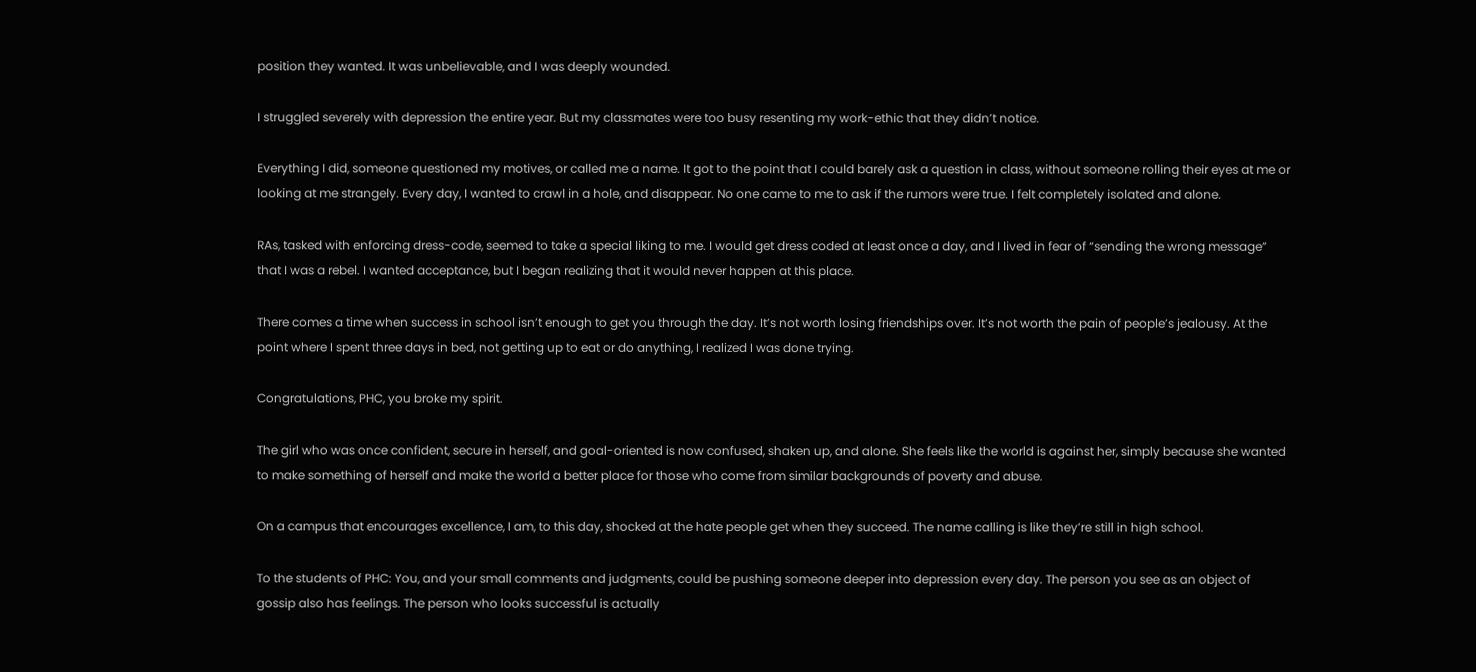position they wanted. It was unbelievable, and I was deeply wounded.

I struggled severely with depression the entire year. But my classmates were too busy resenting my work-ethic that they didn’t notice.

Everything I did, someone questioned my motives, or called me a name. It got to the point that I could barely ask a question in class, without someone rolling their eyes at me or looking at me strangely. Every day, I wanted to crawl in a hole, and disappear. No one came to me to ask if the rumors were true. I felt completely isolated and alone.

RAs, tasked with enforcing dress-code, seemed to take a special liking to me. I would get dress coded at least once a day, and I lived in fear of “sending the wrong message” that I was a rebel. I wanted acceptance, but I began realizing that it would never happen at this place.

There comes a time when success in school isn’t enough to get you through the day. It’s not worth losing friendships over. It’s not worth the pain of people’s jealousy. At the point where I spent three days in bed, not getting up to eat or do anything, I realized I was done trying.

Congratulations, PHC, you broke my spirit.

The girl who was once confident, secure in herself, and goal-oriented is now confused, shaken up, and alone. She feels like the world is against her, simply because she wanted to make something of herself and make the world a better place for those who come from similar backgrounds of poverty and abuse.

On a campus that encourages excellence, I am, to this day, shocked at the hate people get when they succeed. The name calling is like they’re still in high school.

To the students of PHC: You, and your small comments and judgments, could be pushing someone deeper into depression every day. The person you see as an object of gossip also has feelings. The person who looks successful is actually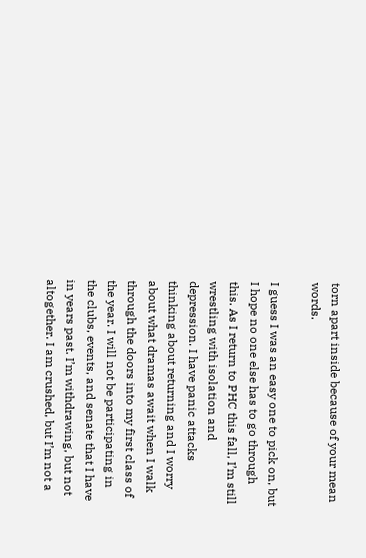torn apart inside because of your mean words.

I guess I was an easy one to pick on, but I hope no one else has to go through this. As I return to PHC this fall, I’m still wrestling with isolation and depression. I have panic attacks thinking about returning and I worry about what dramas await when I walk through the doors into my first class of the year. I will not be participating in the clubs, events, and senate that I have in years past. I’m withdrawing, but not altogether. I am crushed, but I’m not a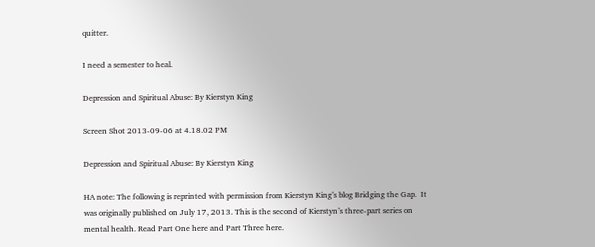quitter.

I need a semester to heal.

Depression and Spiritual Abuse: By Kierstyn King

Screen Shot 2013-09-06 at 4.18.02 PM

Depression and Spiritual Abuse: By Kierstyn King

HA note: The following is reprinted with permission from Kierstyn King’s blog Bridging the Gap.  It was originally published on July 17, 2013. This is the second of Kierstyn’s three-part series on mental health. Read Part One here and Part Three here.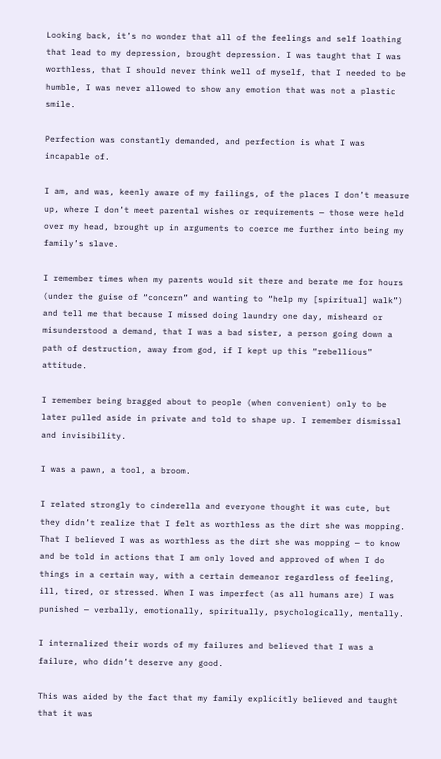Looking back, it’s no wonder that all of the feelings and self loathing that lead to my depression, brought depression. I was taught that I was worthless, that I should never think well of myself, that I needed to be humble, I was never allowed to show any emotion that was not a plastic smile.

Perfection was constantly demanded, and perfection is what I was incapable of.

I am, and was, keenly aware of my failings, of the places I don’t measure up, where I don’t meet parental wishes or requirements — those were held over my head, brought up in arguments to coerce me further into being my family’s slave.

I remember times when my parents would sit there and berate me for hours (under the guise of “concern” and wanting to “help my [spiritual] walk”) and tell me that because I missed doing laundry one day, misheard or misunderstood a demand, that I was a bad sister, a person going down a path of destruction, away from god, if I kept up this “rebellious” attitude.

I remember being bragged about to people (when convenient) only to be later pulled aside in private and told to shape up. I remember dismissal and invisibility.

I was a pawn, a tool, a broom.

I related strongly to cinderella and everyone thought it was cute, but they didn’t realize that I felt as worthless as the dirt she was mopping. That I believed I was as worthless as the dirt she was mopping — to know and be told in actions that I am only loved and approved of when I do things in a certain way, with a certain demeanor regardless of feeling, ill, tired, or stressed. When I was imperfect (as all humans are) I was punished — verbally, emotionally, spiritually, psychologically, mentally.

I internalized their words of my failures and believed that I was a failure, who didn’t deserve any good.

This was aided by the fact that my family explicitly believed and taught that it was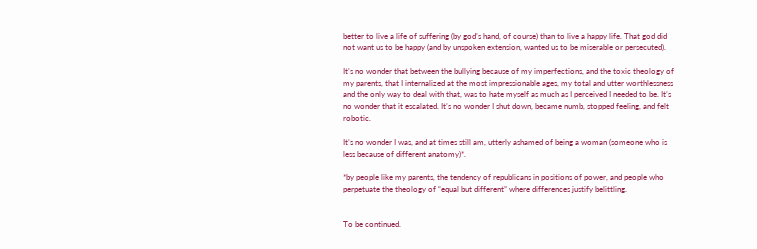better to live a life of suffering (by god’s hand, of course) than to live a happy life. That god did not want us to be happy (and by unspoken extension, wanted us to be miserable or persecuted).

It’s no wonder that between the bullying because of my imperfections, and the toxic theology of my parents, that I internalized at the most impressionable ages, my total and utter worthlessness and the only way to deal with that, was to hate myself as much as I perceived I needed to be. It’s no wonder that it escalated. It’s no wonder I shut down, became numb, stopped feeling, and felt robotic.

It’s no wonder I was, and at times still am, utterly ashamed of being a woman (someone who is less because of different anatomy)*.

*by people like my parents, the tendency of republicans in positions of power, and people who perpetuate the theology of “equal but different” where differences justify belittling.


To be continued.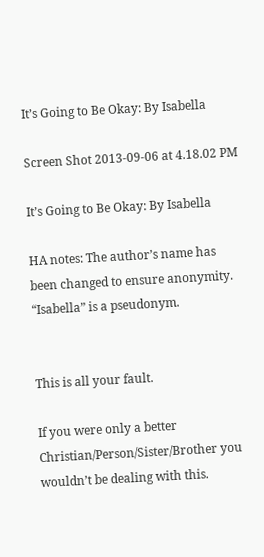It’s Going to Be Okay: By Isabella

Screen Shot 2013-09-06 at 4.18.02 PM

It’s Going to Be Okay: By Isabella

HA notes: The author’s name has been changed to ensure anonymity. “Isabella” is a pseudonym.


This is all your fault.

If you were only a better Christian/Person/Sister/Brother you wouldn’t be dealing with this.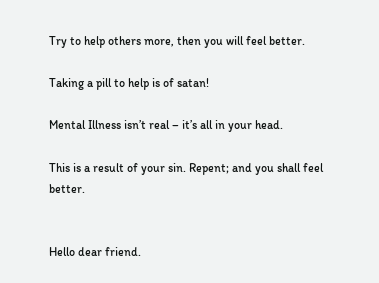Try to help others more, then you will feel better.

Taking a pill to help is of satan!

Mental Illness isn’t real – it’s all in your head.

This is a result of your sin. Repent; and you shall feel better.


Hello dear friend.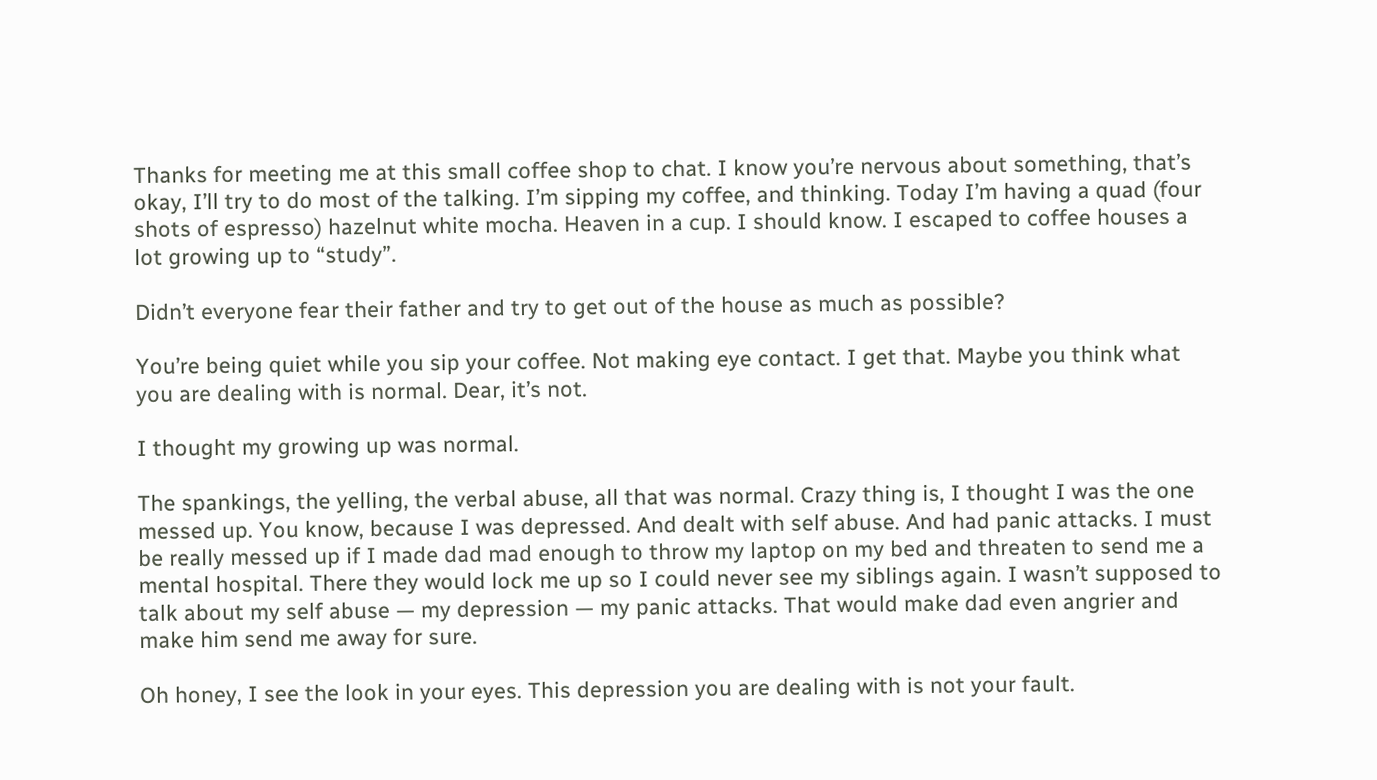Thanks for meeting me at this small coffee shop to chat. I know you’re nervous about something, that’s okay, I’ll try to do most of the talking. I’m sipping my coffee, and thinking. Today I’m having a quad (four shots of espresso) hazelnut white mocha. Heaven in a cup. I should know. I escaped to coffee houses a lot growing up to “study”.

Didn’t everyone fear their father and try to get out of the house as much as possible?

You’re being quiet while you sip your coffee. Not making eye contact. I get that. Maybe you think what you are dealing with is normal. Dear, it’s not.

I thought my growing up was normal.

The spankings, the yelling, the verbal abuse, all that was normal. Crazy thing is, I thought I was the one messed up. You know, because I was depressed. And dealt with self abuse. And had panic attacks. I must be really messed up if I made dad mad enough to throw my laptop on my bed and threaten to send me a mental hospital. There they would lock me up so I could never see my siblings again. I wasn’t supposed to talk about my self abuse — my depression — my panic attacks. That would make dad even angrier and make him send me away for sure.

Oh honey, I see the look in your eyes. This depression you are dealing with is not your fault.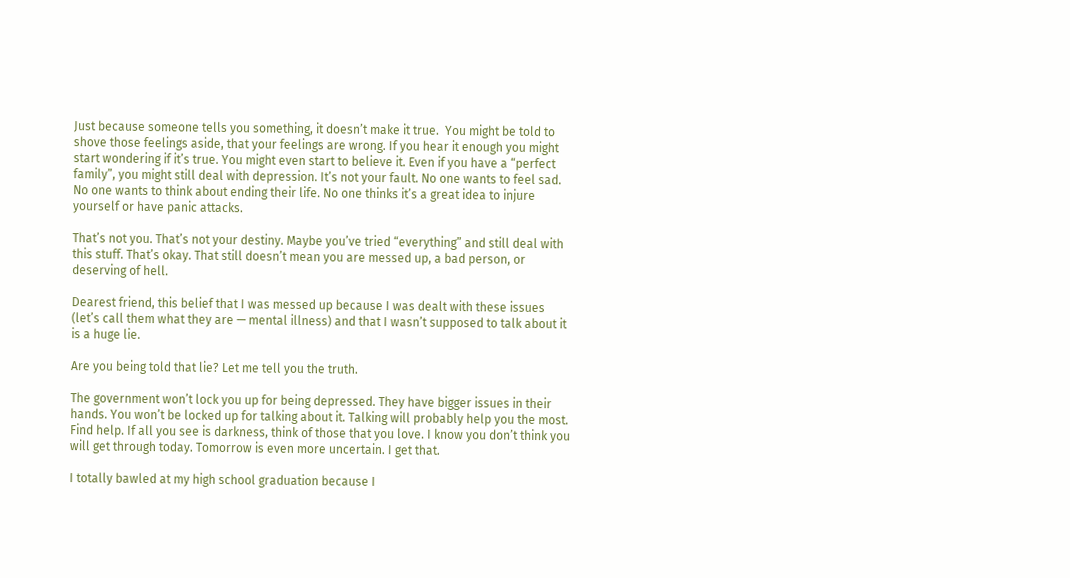Just because someone tells you something, it doesn’t make it true.  You might be told to shove those feelings aside, that your feelings are wrong. If you hear it enough you might start wondering if it’s true. You might even start to believe it. Even if you have a “perfect family”, you might still deal with depression. It’s not your fault. No one wants to feel sad. No one wants to think about ending their life. No one thinks it’s a great idea to injure yourself or have panic attacks.

That’s not you. That’s not your destiny. Maybe you’ve tried “everything” and still deal with this stuff. That’s okay. That still doesn’t mean you are messed up, a bad person, or deserving of hell.

Dearest friend, this belief that I was messed up because I was dealt with these issues (let’s call them what they are — mental illness) and that I wasn’t supposed to talk about it is a huge lie.

Are you being told that lie? Let me tell you the truth.

The government won’t lock you up for being depressed. They have bigger issues in their hands. You won’t be locked up for talking about it. Talking will probably help you the most. Find help. If all you see is darkness, think of those that you love. I know you don’t think you will get through today. Tomorrow is even more uncertain. I get that.

I totally bawled at my high school graduation because I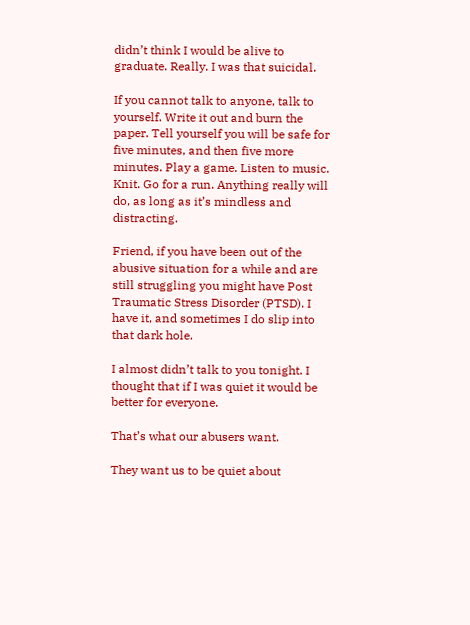didn’t think I would be alive to graduate. Really. I was that suicidal.

If you cannot talk to anyone, talk to yourself. Write it out and burn the paper. Tell yourself you will be safe for five minutes, and then five more minutes. Play a game. Listen to music. Knit. Go for a run. Anything really will do, as long as it’s mindless and distracting.

Friend, if you have been out of the abusive situation for a while and are still struggling you might have Post Traumatic Stress Disorder (PTSD). I have it, and sometimes I do slip into that dark hole.

I almost didn’t talk to you tonight. I thought that if I was quiet it would be better for everyone.

That’s what our abusers want.

They want us to be quiet about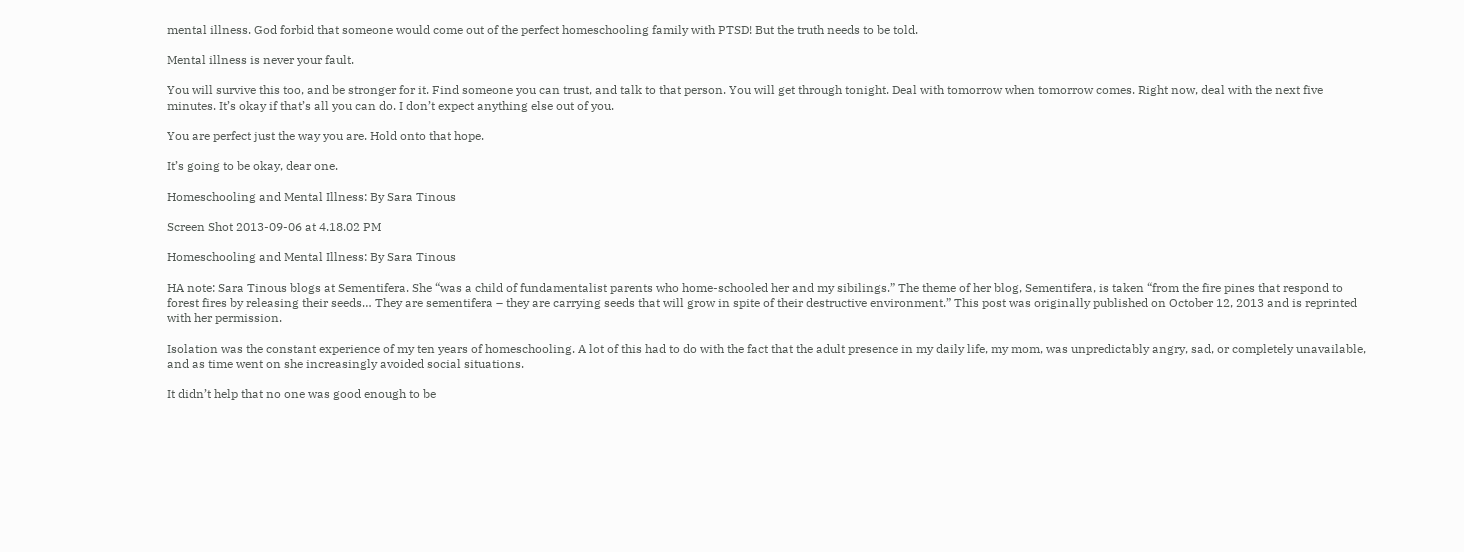mental illness. God forbid that someone would come out of the perfect homeschooling family with PTSD! But the truth needs to be told.

Mental illness is never your fault.

You will survive this too, and be stronger for it. Find someone you can trust, and talk to that person. You will get through tonight. Deal with tomorrow when tomorrow comes. Right now, deal with the next five minutes. It’s okay if that’s all you can do. I don’t expect anything else out of you.

You are perfect just the way you are. Hold onto that hope.

It’s going to be okay, dear one.

Homeschooling and Mental Illness: By Sara Tinous

Screen Shot 2013-09-06 at 4.18.02 PM

Homeschooling and Mental Illness: By Sara Tinous

HA note: Sara Tinous blogs at Sementifera. She “was a child of fundamentalist parents who home-schooled her and my sibilings.” The theme of her blog, Sementifera, is taken “from the fire pines that respond to forest fires by releasing their seeds… They are sementifera – they are carrying seeds that will grow in spite of their destructive environment.” This post was originally published on October 12, 2013 and is reprinted with her permission.

Isolation was the constant experience of my ten years of homeschooling. A lot of this had to do with the fact that the adult presence in my daily life, my mom, was unpredictably angry, sad, or completely unavailable, and as time went on she increasingly avoided social situations.

It didn’t help that no one was good enough to be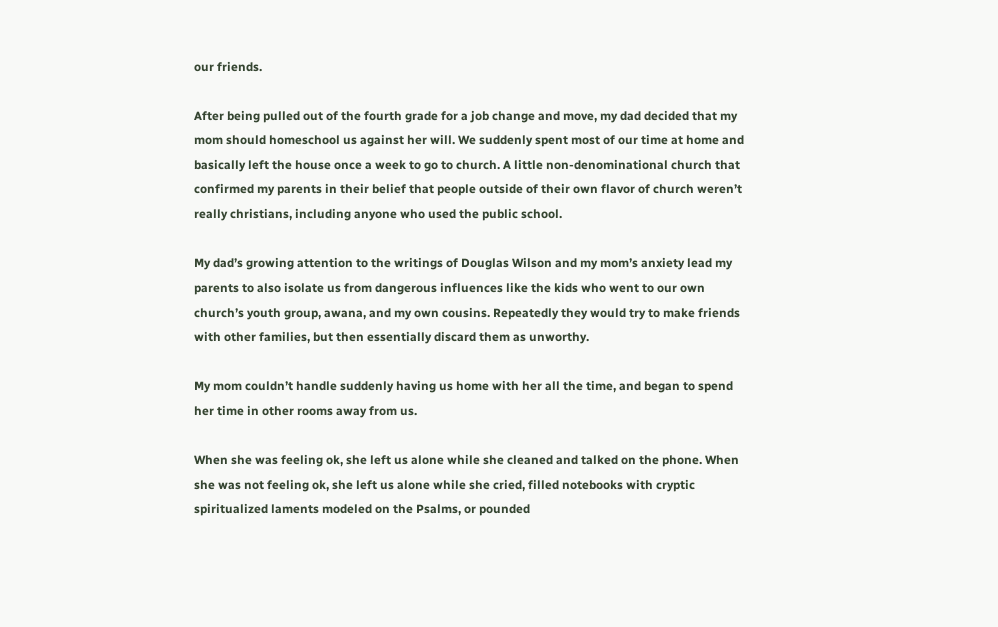our friends.

After being pulled out of the fourth grade for a job change and move, my dad decided that my mom should homeschool us against her will. We suddenly spent most of our time at home and basically left the house once a week to go to church. A little non-denominational church that confirmed my parents in their belief that people outside of their own flavor of church weren’t really christians, including anyone who used the public school.

My dad’s growing attention to the writings of Douglas Wilson and my mom’s anxiety lead my parents to also isolate us from dangerous influences like the kids who went to our own church’s youth group, awana, and my own cousins. Repeatedly they would try to make friends with other families, but then essentially discard them as unworthy.

My mom couldn’t handle suddenly having us home with her all the time, and began to spend her time in other rooms away from us.

When she was feeling ok, she left us alone while she cleaned and talked on the phone. When she was not feeling ok, she left us alone while she cried, filled notebooks with cryptic spiritualized laments modeled on the Psalms, or pounded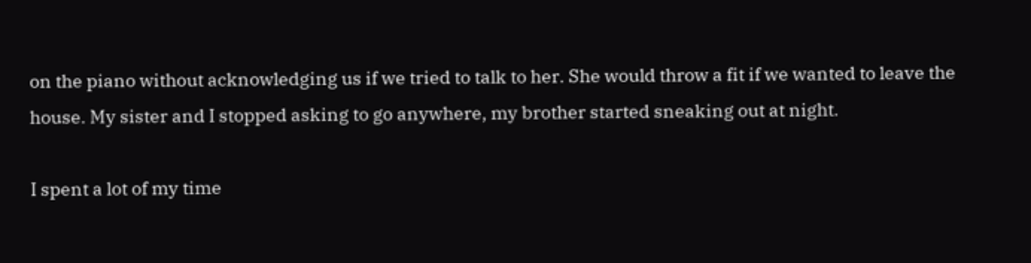on the piano without acknowledging us if we tried to talk to her. She would throw a fit if we wanted to leave the house. My sister and I stopped asking to go anywhere, my brother started sneaking out at night.

I spent a lot of my time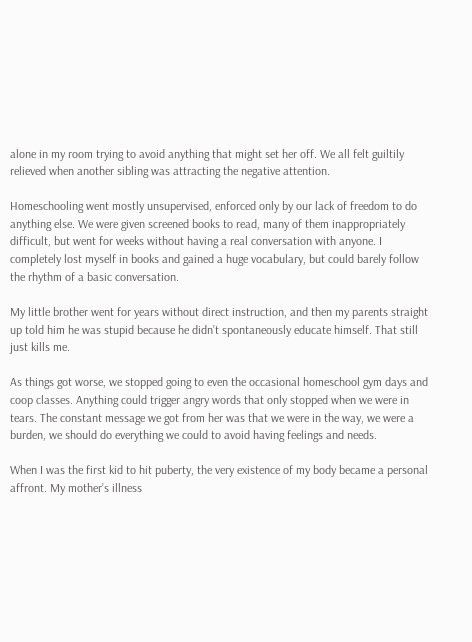alone in my room trying to avoid anything that might set her off. We all felt guiltily relieved when another sibling was attracting the negative attention.

Homeschooling went mostly unsupervised, enforced only by our lack of freedom to do anything else. We were given screened books to read, many of them inappropriately difficult, but went for weeks without having a real conversation with anyone. I completely lost myself in books and gained a huge vocabulary, but could barely follow the rhythm of a basic conversation.

My little brother went for years without direct instruction, and then my parents straight up told him he was stupid because he didn’t spontaneously educate himself. That still just kills me.

As things got worse, we stopped going to even the occasional homeschool gym days and coop classes. Anything could trigger angry words that only stopped when we were in tears. The constant message we got from her was that we were in the way, we were a burden, we should do everything we could to avoid having feelings and needs.

When I was the first kid to hit puberty, the very existence of my body became a personal affront. My mother’s illness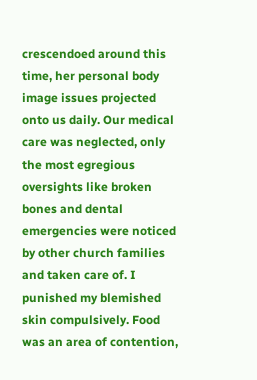crescendoed around this time, her personal body image issues projected onto us daily. Our medical care was neglected, only the most egregious oversights like broken bones and dental emergencies were noticed by other church families and taken care of. I punished my blemished skin compulsively. Food was an area of contention,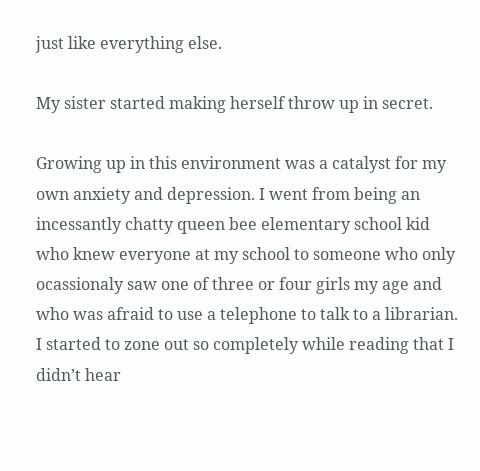just like everything else.

My sister started making herself throw up in secret.

Growing up in this environment was a catalyst for my own anxiety and depression. I went from being an incessantly chatty queen bee elementary school kid who knew everyone at my school to someone who only ocassionaly saw one of three or four girls my age and who was afraid to use a telephone to talk to a librarian. I started to zone out so completely while reading that I didn’t hear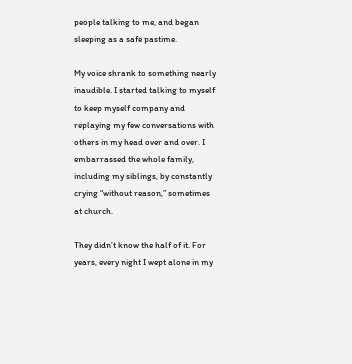people talking to me, and began sleeping as a safe pastime.

My voice shrank to something nearly inaudible. I started talking to myself to keep myself company and replaying my few conversations with others in my head over and over. I embarrassed the whole family, including my siblings, by constantly crying “without reason,” sometimes at church.

They didn’t know the half of it. For years, every night I wept alone in my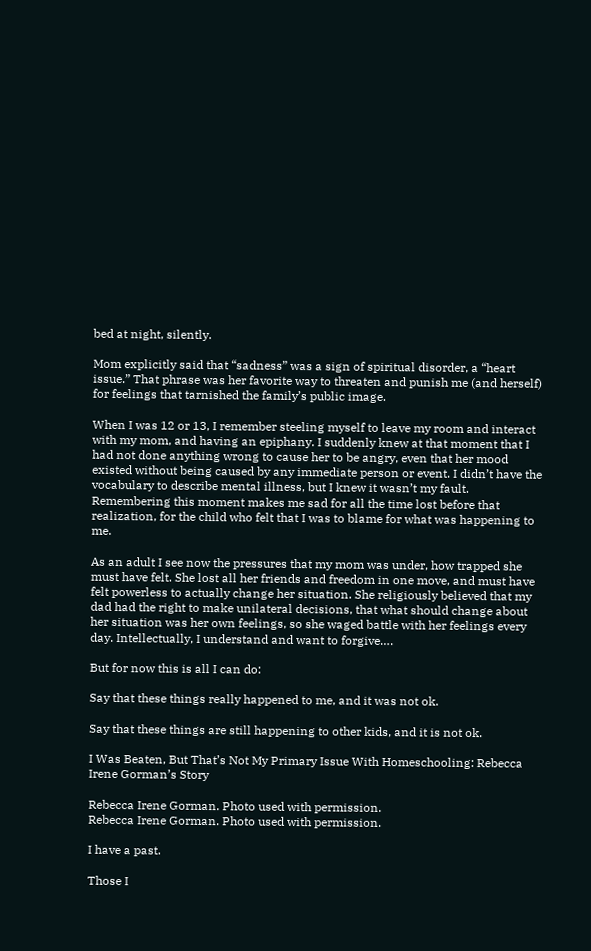bed at night, silently.

Mom explicitly said that “sadness” was a sign of spiritual disorder, a “heart issue.” That phrase was her favorite way to threaten and punish me (and herself) for feelings that tarnished the family’s public image.

When I was 12 or 13, I remember steeling myself to leave my room and interact with my mom, and having an epiphany. I suddenly knew at that moment that I had not done anything wrong to cause her to be angry, even that her mood existed without being caused by any immediate person or event. I didn’t have the vocabulary to describe mental illness, but I knew it wasn’t my fault. Remembering this moment makes me sad for all the time lost before that realization, for the child who felt that I was to blame for what was happening to me.

As an adult I see now the pressures that my mom was under, how trapped she must have felt. She lost all her friends and freedom in one move, and must have felt powerless to actually change her situation. She religiously believed that my dad had the right to make unilateral decisions, that what should change about her situation was her own feelings, so she waged battle with her feelings every day. Intellectually, I understand and want to forgive….

But for now this is all I can do:

Say that these things really happened to me, and it was not ok.

Say that these things are still happening to other kids, and it is not ok.

I Was Beaten, But That’s Not My Primary Issue With Homeschooling: Rebecca Irene Gorman’s Story

Rebecca Irene Gorman. Photo used with permission.
Rebecca Irene Gorman. Photo used with permission.

I have a past.

Those I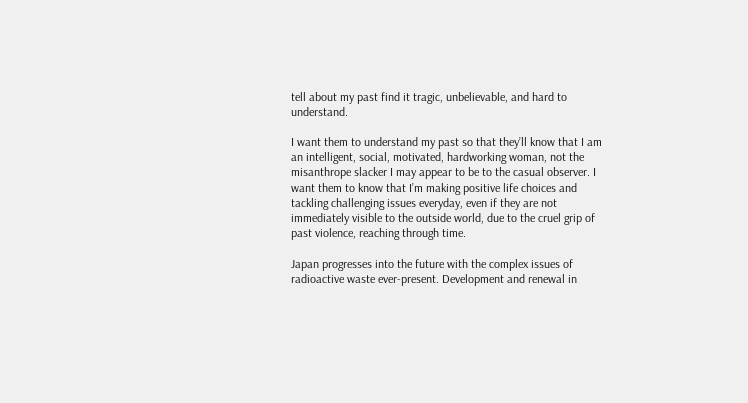tell about my past find it tragic, unbelievable, and hard to understand.

I want them to understand my past so that they’ll know that I am an intelligent, social, motivated, hardworking woman, not the misanthrope slacker I may appear to be to the casual observer. I want them to know that I’m making positive life choices and tackling challenging issues everyday, even if they are not immediately visible to the outside world, due to the cruel grip of past violence, reaching through time.

Japan progresses into the future with the complex issues of radioactive waste ever-present. Development and renewal in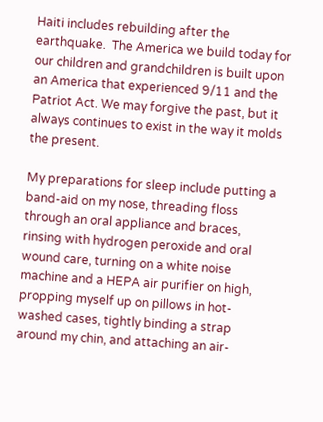Haiti includes rebuilding after the earthquake.  The America we build today for our children and grandchildren is built upon an America that experienced 9/11 and the Patriot Act. We may forgive the past, but it always continues to exist in the way it molds the present.

My preparations for sleep include putting a band-aid on my nose, threading floss through an oral appliance and braces, rinsing with hydrogen peroxide and oral wound care, turning on a white noise machine and a HEPA air purifier on high, propping myself up on pillows in hot-washed cases, tightly binding a strap around my chin, and attaching an air-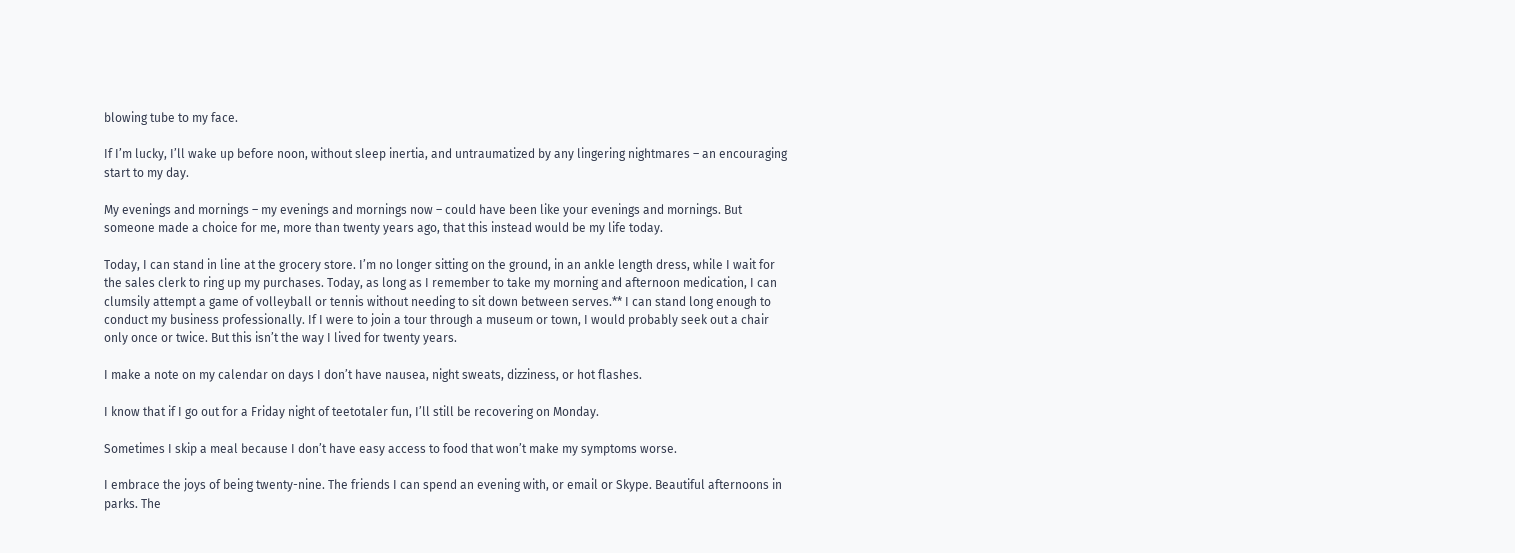blowing tube to my face.

If I’m lucky, I’ll wake up before noon, without sleep inertia, and untraumatized by any lingering nightmares – an encouraging start to my day.

My evenings and mornings – my evenings and mornings now – could have been like your evenings and mornings. But someone made a choice for me, more than twenty years ago, that this instead would be my life today.

Today, I can stand in line at the grocery store. I’m no longer sitting on the ground, in an ankle length dress, while I wait for the sales clerk to ring up my purchases. Today, as long as I remember to take my morning and afternoon medication, I can clumsily attempt a game of volleyball or tennis without needing to sit down between serves.** I can stand long enough to conduct my business professionally. If I were to join a tour through a museum or town, I would probably seek out a chair only once or twice. But this isn’t the way I lived for twenty years.

I make a note on my calendar on days I don’t have nausea, night sweats, dizziness, or hot flashes.

I know that if I go out for a Friday night of teetotaler fun, I’ll still be recovering on Monday.

Sometimes I skip a meal because I don’t have easy access to food that won’t make my symptoms worse.

I embrace the joys of being twenty-nine. The friends I can spend an evening with, or email or Skype. Beautiful afternoons in parks. The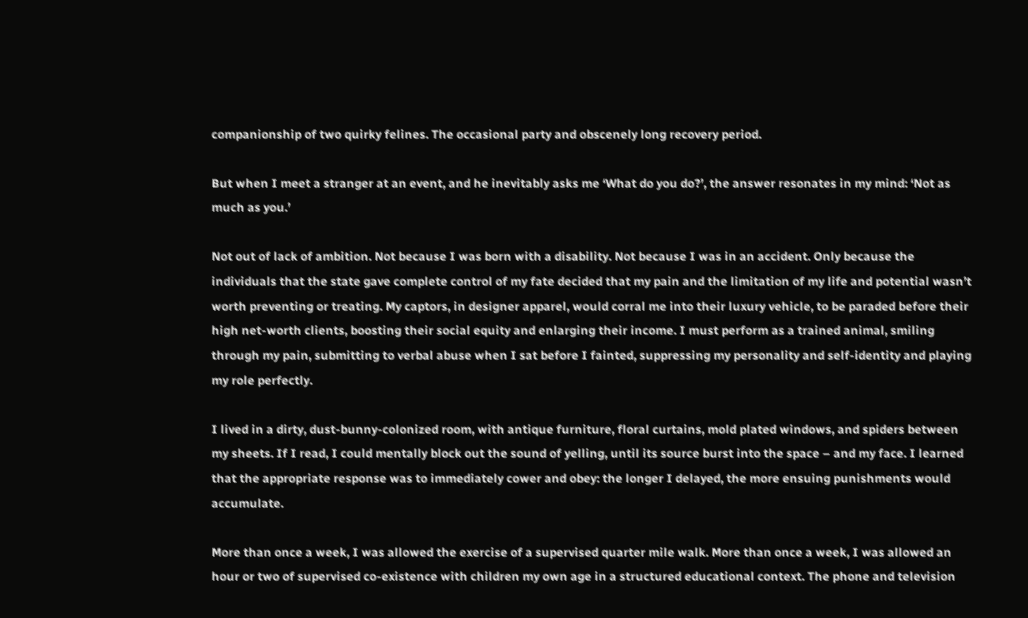companionship of two quirky felines. The occasional party and obscenely long recovery period.

But when I meet a stranger at an event, and he inevitably asks me ‘What do you do?’, the answer resonates in my mind: ‘Not as much as you.’

Not out of lack of ambition. Not because I was born with a disability. Not because I was in an accident. Only because the individuals that the state gave complete control of my fate decided that my pain and the limitation of my life and potential wasn’t worth preventing or treating. My captors, in designer apparel, would corral me into their luxury vehicle, to be paraded before their high net-worth clients, boosting their social equity and enlarging their income. I must perform as a trained animal, smiling through my pain, submitting to verbal abuse when I sat before I fainted, suppressing my personality and self-identity and playing my role perfectly.

I lived in a dirty, dust-bunny-colonized room, with antique furniture, floral curtains, mold plated windows, and spiders between my sheets. If I read, I could mentally block out the sound of yelling, until its source burst into the space – and my face. I learned that the appropriate response was to immediately cower and obey: the longer I delayed, the more ensuing punishments would accumulate.

More than once a week, I was allowed the exercise of a supervised quarter mile walk. More than once a week, I was allowed an hour or two of supervised co-existence with children my own age in a structured educational context. The phone and television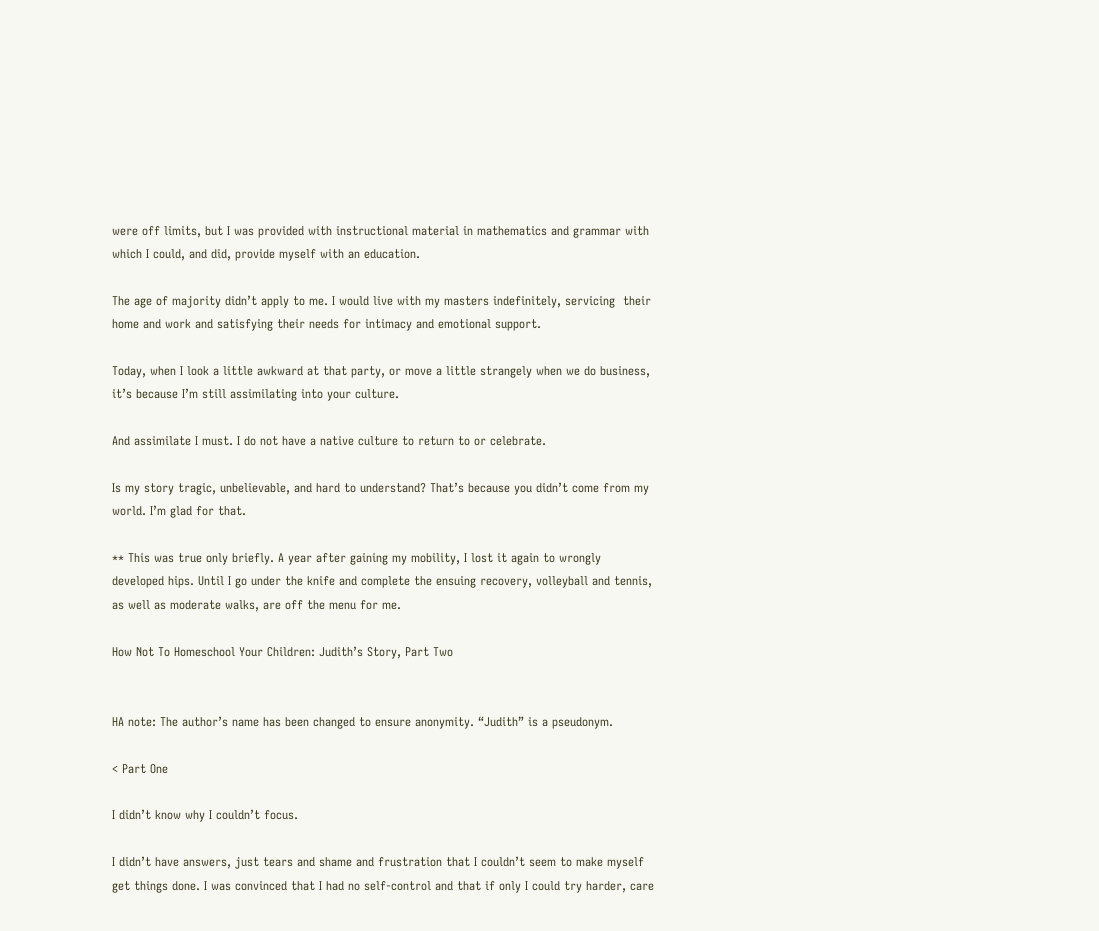were off limits, but I was provided with instructional material in mathematics and grammar with which I could, and did, provide myself with an education.

The age of majority didn’t apply to me. I would live with my masters indefinitely, servicing  their home and work and satisfying their needs for intimacy and emotional support.

Today, when I look a little awkward at that party, or move a little strangely when we do business, it’s because I’m still assimilating into your culture.

And assimilate I must. I do not have a native culture to return to or celebrate.

Is my story tragic, unbelievable, and hard to understand? That’s because you didn’t come from my world. I’m glad for that.

** This was true only briefly. A year after gaining my mobility, I lost it again to wrongly developed hips. Until I go under the knife and complete the ensuing recovery, volleyball and tennis, as well as moderate walks, are off the menu for me.

How Not To Homeschool Your Children: Judith’s Story, Part Two


HA note: The author’s name has been changed to ensure anonymity. “Judith” is a pseudonym.

< Part One

I didn’t know why I couldn’t focus.

I didn’t have answers, just tears and shame and frustration that I couldn’t seem to make myself get things done. I was convinced that I had no self-control and that if only I could try harder, care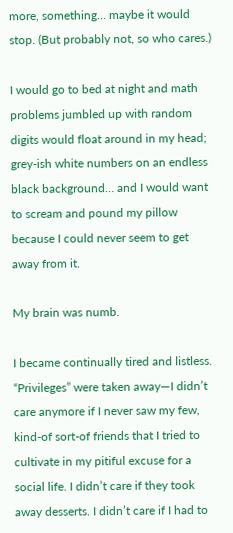more, something… maybe it would stop. (But probably not, so who cares.)

I would go to bed at night and math problems jumbled up with random digits would float around in my head; grey-ish white numbers on an endless black background… and I would want to scream and pound my pillow because I could never seem to get away from it.

My brain was numb.

I became continually tired and listless. “Privileges” were taken away—I didn’t care anymore if I never saw my few, kind-of sort-of friends that I tried to cultivate in my pitiful excuse for a social life. I didn’t care if they took away desserts. I didn’t care if I had to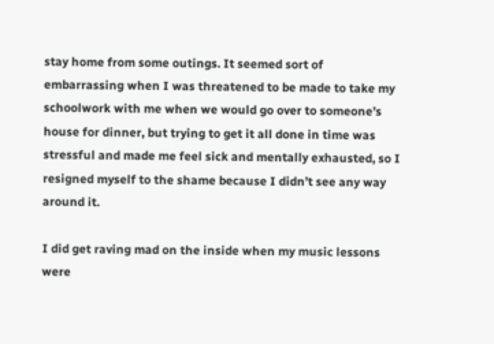stay home from some outings. It seemed sort of embarrassing when I was threatened to be made to take my schoolwork with me when we would go over to someone’s house for dinner, but trying to get it all done in time was stressful and made me feel sick and mentally exhausted, so I resigned myself to the shame because I didn’t see any way around it.

I did get raving mad on the inside when my music lessons were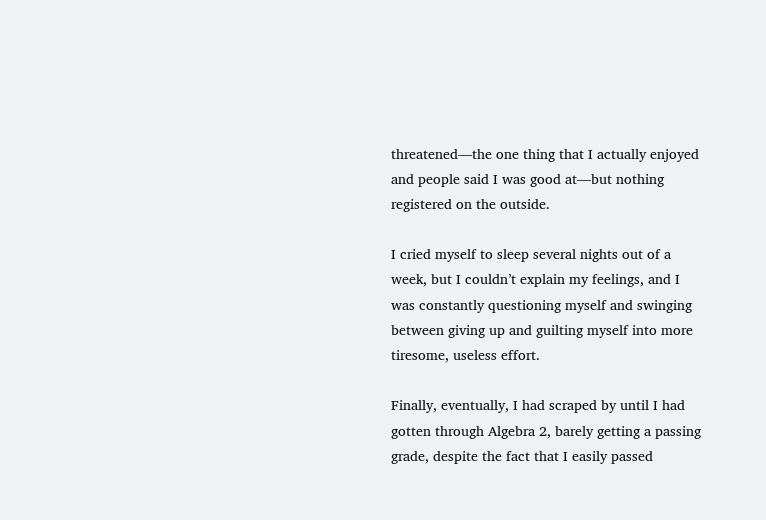threatened—the one thing that I actually enjoyed and people said I was good at—but nothing registered on the outside.

I cried myself to sleep several nights out of a week, but I couldn’t explain my feelings, and I was constantly questioning myself and swinging between giving up and guilting myself into more tiresome, useless effort.

Finally, eventually, I had scraped by until I had gotten through Algebra 2, barely getting a passing grade, despite the fact that I easily passed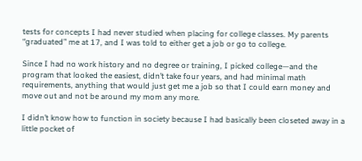tests for concepts I had never studied when placing for college classes. My parents “graduated” me at 17, and I was told to either get a job or go to college.

Since I had no work history and no degree or training, I picked college—and the program that looked the easiest, didn’t take four years, and had minimal math requirements, anything that would just get me a job so that I could earn money and move out and not be around my mom any more.

I didn’t know how to function in society because I had basically been closeted away in a little pocket of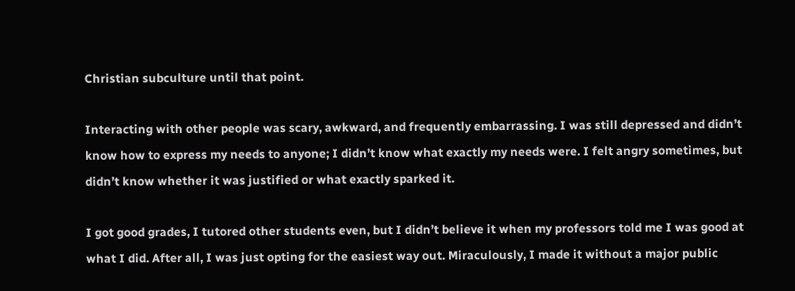Christian subculture until that point.

Interacting with other people was scary, awkward, and frequently embarrassing. I was still depressed and didn’t know how to express my needs to anyone; I didn’t know what exactly my needs were. I felt angry sometimes, but didn’t know whether it was justified or what exactly sparked it.

I got good grades, I tutored other students even, but I didn’t believe it when my professors told me I was good at what I did. After all, I was just opting for the easiest way out. Miraculously, I made it without a major public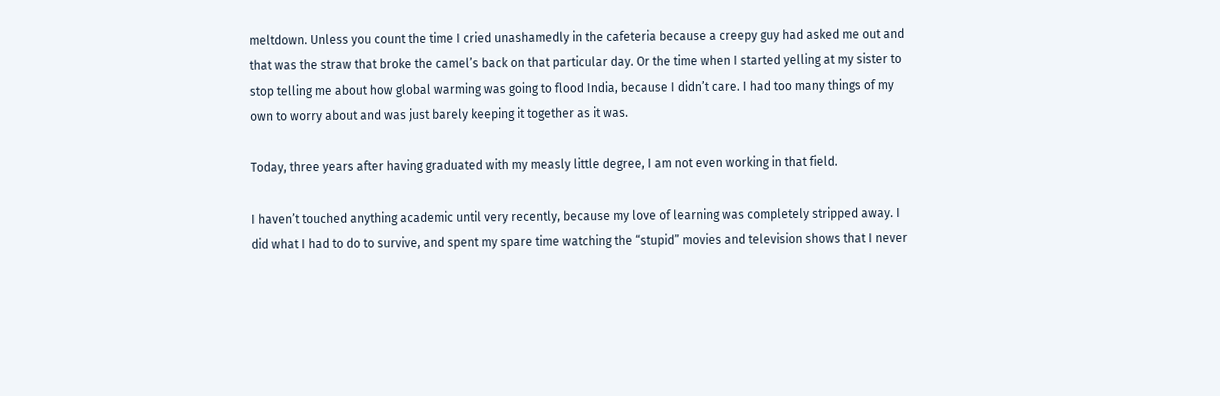meltdown. Unless you count the time I cried unashamedly in the cafeteria because a creepy guy had asked me out and that was the straw that broke the camel’s back on that particular day. Or the time when I started yelling at my sister to stop telling me about how global warming was going to flood India, because I didn’t care. I had too many things of my own to worry about and was just barely keeping it together as it was.

Today, three years after having graduated with my measly little degree, I am not even working in that field.

I haven’t touched anything academic until very recently, because my love of learning was completely stripped away. I did what I had to do to survive, and spent my spare time watching the “stupid” movies and television shows that I never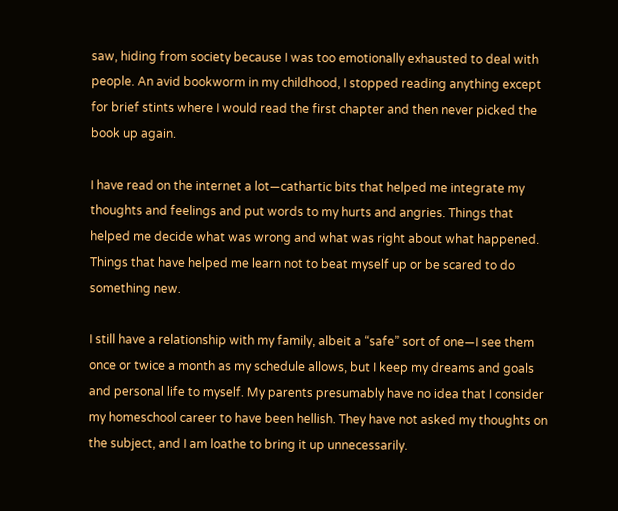saw, hiding from society because I was too emotionally exhausted to deal with people. An avid bookworm in my childhood, I stopped reading anything except for brief stints where I would read the first chapter and then never picked the book up again.

I have read on the internet a lot—cathartic bits that helped me integrate my thoughts and feelings and put words to my hurts and angries. Things that helped me decide what was wrong and what was right about what happened. Things that have helped me learn not to beat myself up or be scared to do something new.

I still have a relationship with my family, albeit a “safe” sort of one—I see them once or twice a month as my schedule allows, but I keep my dreams and goals and personal life to myself. My parents presumably have no idea that I consider my homeschool career to have been hellish. They have not asked my thoughts on the subject, and I am loathe to bring it up unnecessarily.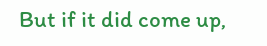But if it did come up,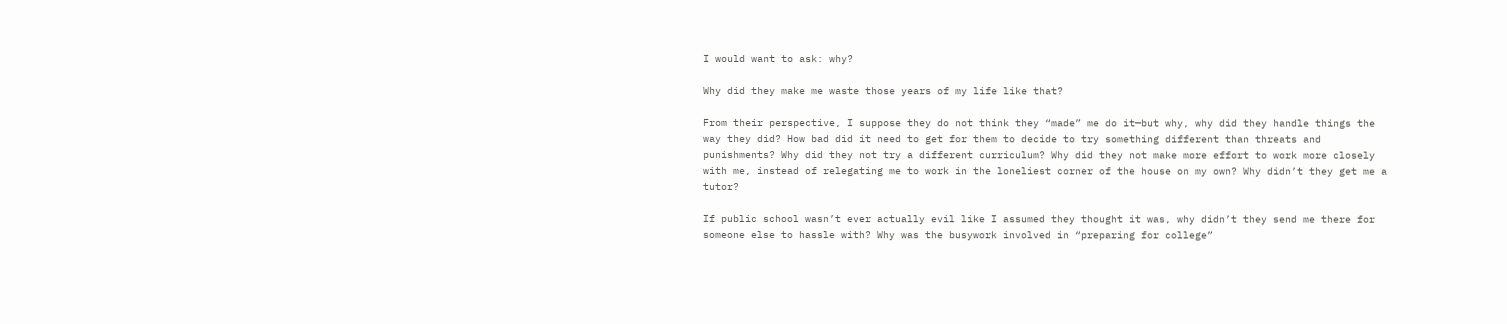I would want to ask: why?

Why did they make me waste those years of my life like that?

From their perspective, I suppose they do not think they “made” me do it—but why, why did they handle things the way they did? How bad did it need to get for them to decide to try something different than threats and punishments? Why did they not try a different curriculum? Why did they not make more effort to work more closely with me, instead of relegating me to work in the loneliest corner of the house on my own? Why didn’t they get me a tutor?

If public school wasn’t ever actually evil like I assumed they thought it was, why didn’t they send me there for someone else to hassle with? Why was the busywork involved in “preparing for college”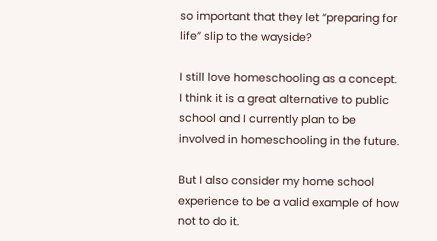so important that they let “preparing for life” slip to the wayside?

I still love homeschooling as a concept. I think it is a great alternative to public school and I currently plan to be involved in homeschooling in the future.

But I also consider my home school experience to be a valid example of how not to do it.